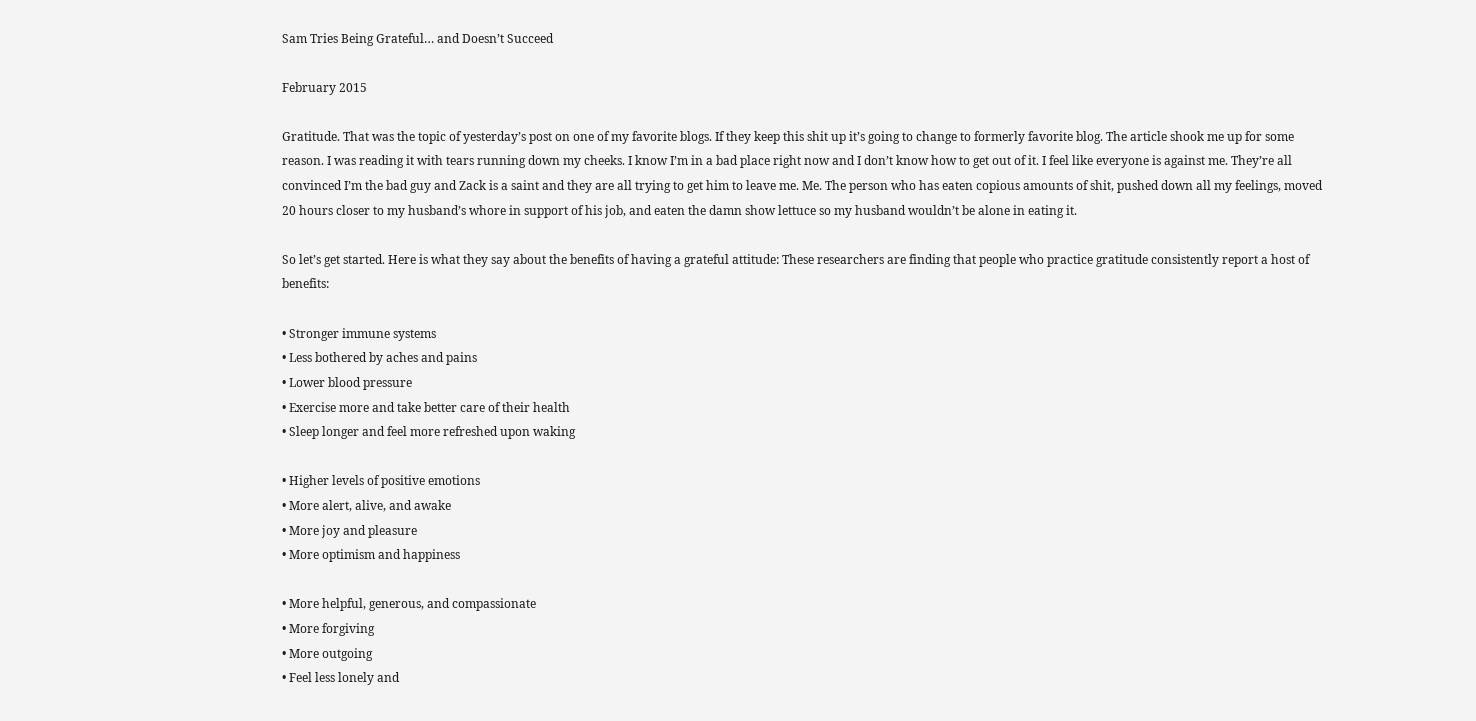Sam Tries Being Grateful… and Doesn’t Succeed

February 2015

Gratitude. That was the topic of yesterday’s post on one of my favorite blogs. If they keep this shit up it’s going to change to formerly favorite blog. The article shook me up for some reason. I was reading it with tears running down my cheeks. I know I’m in a bad place right now and I don’t know how to get out of it. I feel like everyone is against me. They’re all convinced I’m the bad guy and Zack is a saint and they are all trying to get him to leave me. Me. The person who has eaten copious amounts of shit, pushed down all my feelings, moved 20 hours closer to my husband’s whore in support of his job, and eaten the damn show lettuce so my husband wouldn’t be alone in eating it.

So let’s get started. Here is what they say about the benefits of having a grateful attitude: These researchers are finding that people who practice gratitude consistently report a host of benefits:

• Stronger immune systems
• Less bothered by aches and pains
• Lower blood pressure
• Exercise more and take better care of their health
• Sleep longer and feel more refreshed upon waking

• Higher levels of positive emotions
• More alert, alive, and awake
• More joy and pleasure
• More optimism and happiness

• More helpful, generous, and compassionate
• More forgiving
• More outgoing
• Feel less lonely and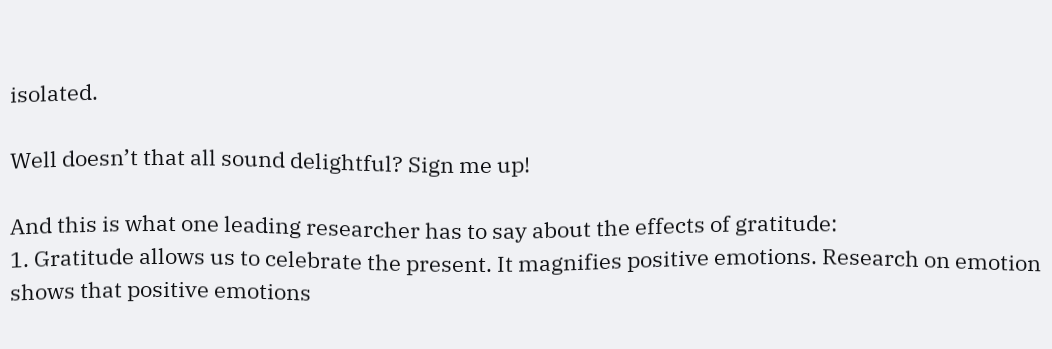isolated.

Well doesn’t that all sound delightful? Sign me up!

And this is what one leading researcher has to say about the effects of gratitude:
1. Gratitude allows us to celebrate the present. It magnifies positive emotions. Research on emotion shows that positive emotions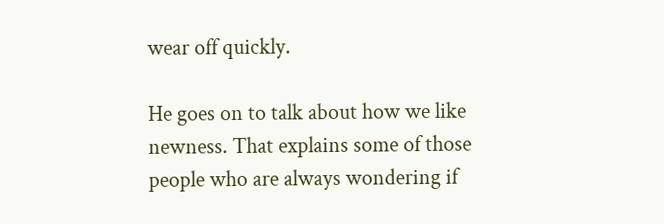wear off quickly.

He goes on to talk about how we like newness. That explains some of those people who are always wondering if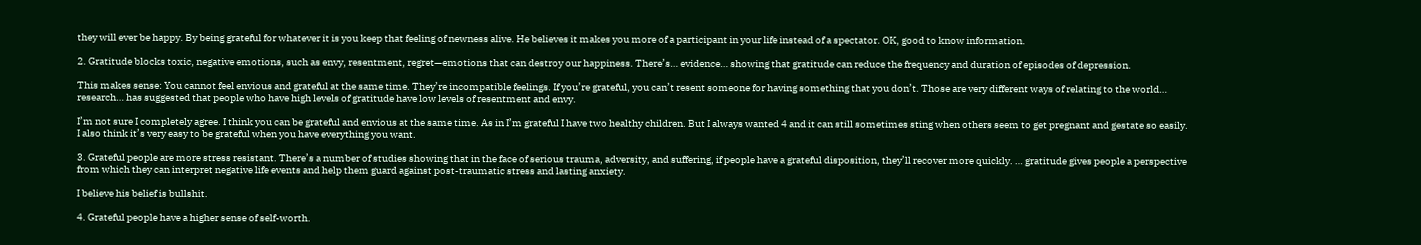they will ever be happy. By being grateful for whatever it is you keep that feeling of newness alive. He believes it makes you more of a participant in your life instead of a spectator. OK, good to know information.

2. Gratitude blocks toxic, negative emotions, such as envy, resentment, regret—emotions that can destroy our happiness. There’s… evidence… showing that gratitude can reduce the frequency and duration of episodes of depression.

This makes sense: You cannot feel envious and grateful at the same time. They’re incompatible feelings. If you’re grateful, you can’t resent someone for having something that you don’t. Those are very different ways of relating to the world… research… has suggested that people who have high levels of gratitude have low levels of resentment and envy.

I’m not sure I completely agree. I think you can be grateful and envious at the same time. As in I’m grateful I have two healthy children. But I always wanted 4 and it can still sometimes sting when others seem to get pregnant and gestate so easily. I also think it’s very easy to be grateful when you have everything you want.

3. Grateful people are more stress resistant. There’s a number of studies showing that in the face of serious trauma, adversity, and suffering, if people have a grateful disposition, they’ll recover more quickly. … gratitude gives people a perspective from which they can interpret negative life events and help them guard against post-traumatic stress and lasting anxiety.

I believe his belief is bullshit.

4. Grateful people have a higher sense of self-worth.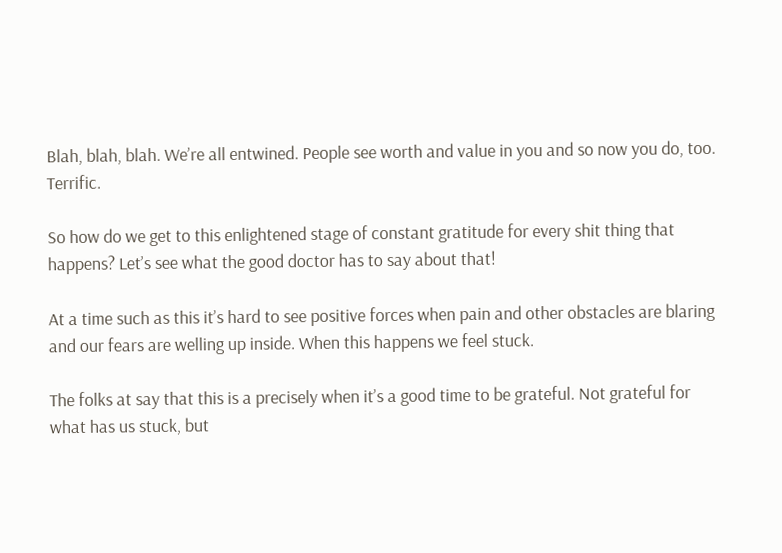Blah, blah, blah. We’re all entwined. People see worth and value in you and so now you do, too. Terrific.

So how do we get to this enlightened stage of constant gratitude for every shit thing that happens? Let’s see what the good doctor has to say about that!

At a time such as this it’s hard to see positive forces when pain and other obstacles are blaring and our fears are welling up inside. When this happens we feel stuck.

The folks at say that this is a precisely when it’s a good time to be grateful. Not grateful for what has us stuck, but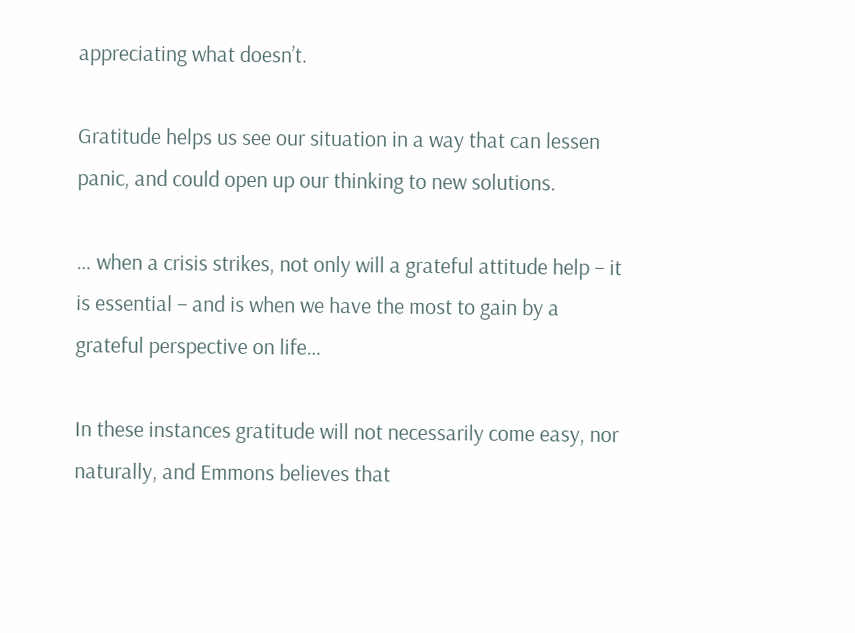appreciating what doesn’t.

Gratitude helps us see our situation in a way that can lessen panic, and could open up our thinking to new solutions.

… when a crisis strikes, not only will a grateful attitude help – it is essential – and is when we have the most to gain by a grateful perspective on life…

In these instances gratitude will not necessarily come easy, nor naturally, and Emmons believes that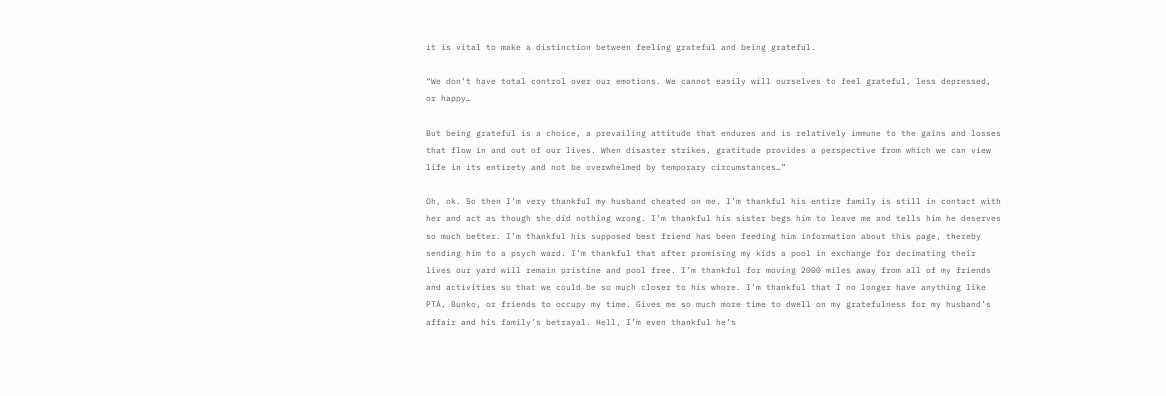it is vital to make a distinction between feeling grateful and being grateful.

“We don’t have total control over our emotions. We cannot easily will ourselves to feel grateful, less depressed, or happy…

But being grateful is a choice, a prevailing attitude that endures and is relatively immune to the gains and losses that flow in and out of our lives. When disaster strikes, gratitude provides a perspective from which we can view life in its entirety and not be overwhelmed by temporary circumstances…”

Oh, ok. So then I’m very thankful my husband cheated on me. I’m thankful his entire family is still in contact with her and act as though she did nothing wrong. I’m thankful his sister begs him to leave me and tells him he deserves so much better. I’m thankful his supposed best friend has been feeding him information about this page, thereby sending him to a psych ward. I’m thankful that after promising my kids a pool in exchange for decimating their lives our yard will remain pristine and pool free. I’m thankful for moving 2000 miles away from all of my friends and activities so that we could be so much closer to his whore. I’m thankful that I no longer have anything like PTA, Bunko, or friends to occupy my time. Gives me so much more time to dwell on my gratefulness for my husband’s affair and his family’s betrayal. Hell, I’m even thankful he’s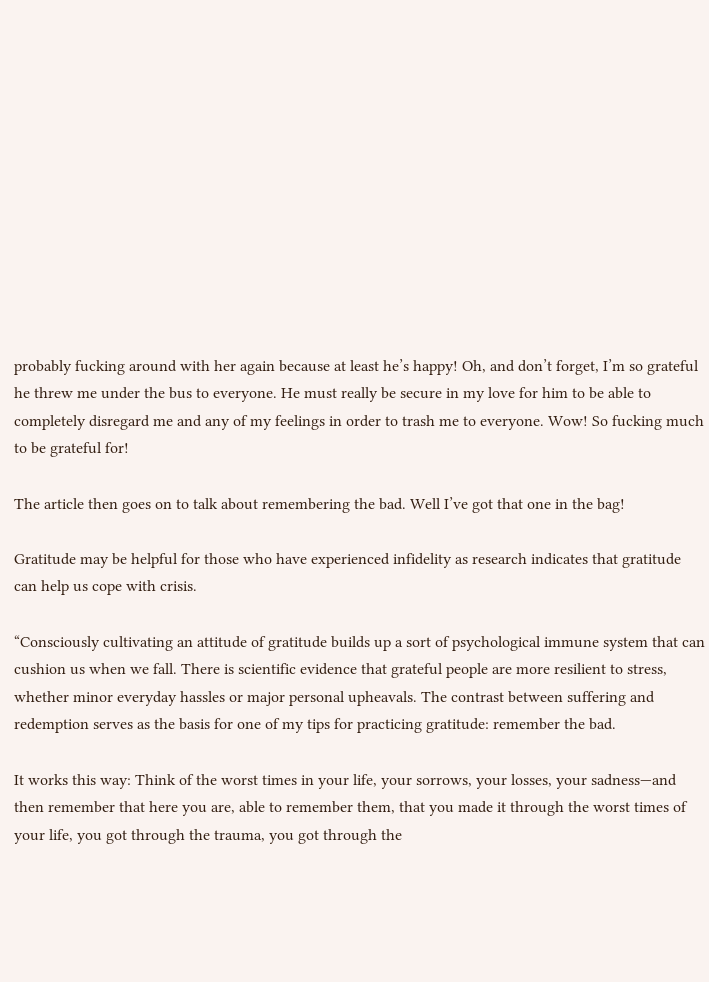probably fucking around with her again because at least he’s happy! Oh, and don’t forget, I’m so grateful he threw me under the bus to everyone. He must really be secure in my love for him to be able to completely disregard me and any of my feelings in order to trash me to everyone. Wow! So fucking much to be grateful for!

The article then goes on to talk about remembering the bad. Well I’ve got that one in the bag!

Gratitude may be helpful for those who have experienced infidelity as research indicates that gratitude can help us cope with crisis.

“Consciously cultivating an attitude of gratitude builds up a sort of psychological immune system that can cushion us when we fall. There is scientific evidence that grateful people are more resilient to stress, whether minor everyday hassles or major personal upheavals. The contrast between suffering and redemption serves as the basis for one of my tips for practicing gratitude: remember the bad.

It works this way: Think of the worst times in your life, your sorrows, your losses, your sadness—and then remember that here you are, able to remember them, that you made it through the worst times of your life, you got through the trauma, you got through the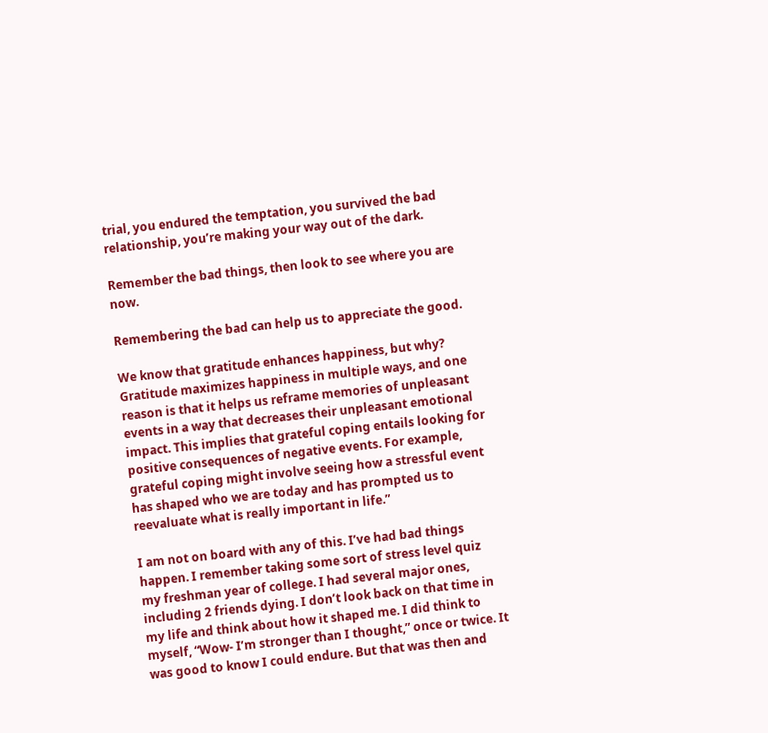trial, you endured the temptation, you survived the bad relationship, you’re making your way out of the dark.

Remember the bad things, then look to see where you are now.

Remembering the bad can help us to appreciate the good.

We know that gratitude enhances happiness, but why? Gratitude maximizes happiness in multiple ways, and one reason is that it helps us reframe memories of unpleasant events in a way that decreases their unpleasant emotional impact. This implies that grateful coping entails looking for positive consequences of negative events. For example, grateful coping might involve seeing how a stressful event has shaped who we are today and has prompted us to reevaluate what is really important in life.”

I am not on board with any of this. I’ve had bad things happen. I remember taking some sort of stress level quiz my freshman year of college. I had several major ones, including 2 friends dying. I don’t look back on that time in my life and think about how it shaped me. I did think to myself, “Wow- I’m stronger than I thought,” once or twice. It was good to know I could endure. But that was then and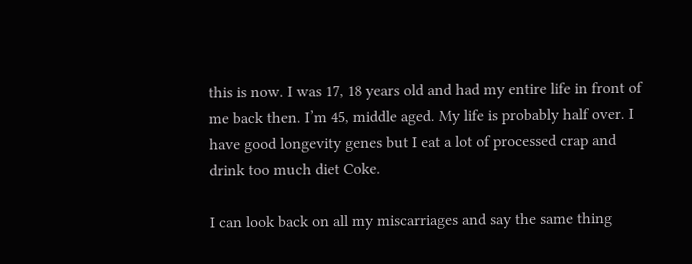this is now. I was 17, 18 years old and had my entire life in front of me back then. I’m 45, middle aged. My life is probably half over. I have good longevity genes but I eat a lot of processed crap and drink too much diet Coke.

I can look back on all my miscarriages and say the same thing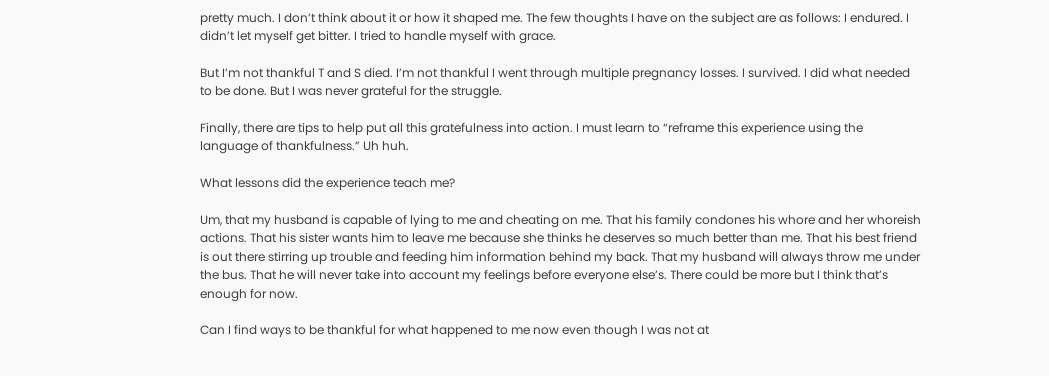pretty much. I don’t think about it or how it shaped me. The few thoughts I have on the subject are as follows: I endured. I didn’t let myself get bitter. I tried to handle myself with grace.

But I’m not thankful T and S died. I’m not thankful I went through multiple pregnancy losses. I survived. I did what needed to be done. But I was never grateful for the struggle.

Finally, there are tips to help put all this gratefulness into action. I must learn to “reframe this experience using the language of thankfulness.” Uh huh.

What lessons did the experience teach me?

Um, that my husband is capable of lying to me and cheating on me. That his family condones his whore and her whoreish actions. That his sister wants him to leave me because she thinks he deserves so much better than me. That his best friend is out there stirring up trouble and feeding him information behind my back. That my husband will always throw me under the bus. That he will never take into account my feelings before everyone else’s. There could be more but I think that’s enough for now.

Can I find ways to be thankful for what happened to me now even though I was not at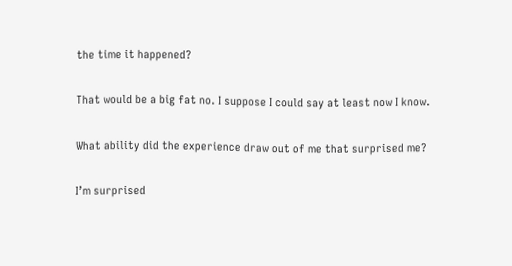the time it happened?

That would be a big fat no. I suppose I could say at least now I know.

What ability did the experience draw out of me that surprised me?

I’m surprised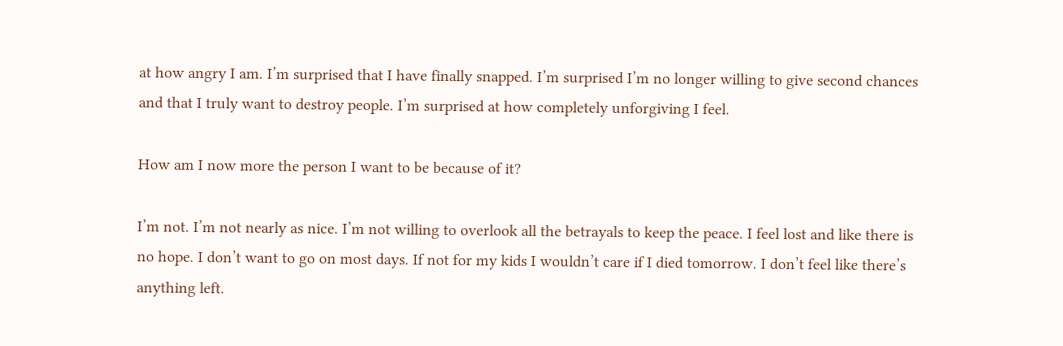at how angry I am. I’m surprised that I have finally snapped. I’m surprised I’m no longer willing to give second chances and that I truly want to destroy people. I’m surprised at how completely unforgiving I feel.

How am I now more the person I want to be because of it?

I’m not. I’m not nearly as nice. I’m not willing to overlook all the betrayals to keep the peace. I feel lost and like there is no hope. I don’t want to go on most days. If not for my kids I wouldn’t care if I died tomorrow. I don’t feel like there’s anything left.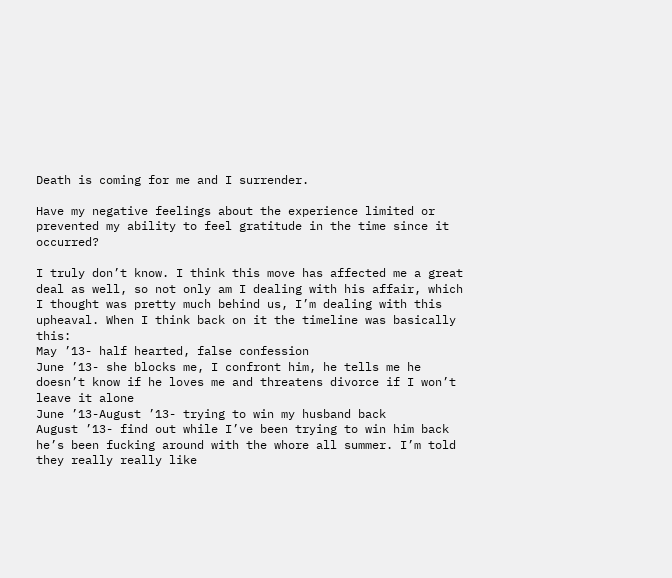Death is coming for me and I surrender.

Have my negative feelings about the experience limited or prevented my ability to feel gratitude in the time since it occurred?

I truly don’t know. I think this move has affected me a great deal as well, so not only am I dealing with his affair, which I thought was pretty much behind us, I’m dealing with this upheaval. When I think back on it the timeline was basically this:
May ’13- half hearted, false confession
June ’13- she blocks me, I confront him, he tells me he doesn’t know if he loves me and threatens divorce if I won’t leave it alone
June ’13-August ’13- trying to win my husband back
August ’13- find out while I’ve been trying to win him back he’s been fucking around with the whore all summer. I’m told they really really like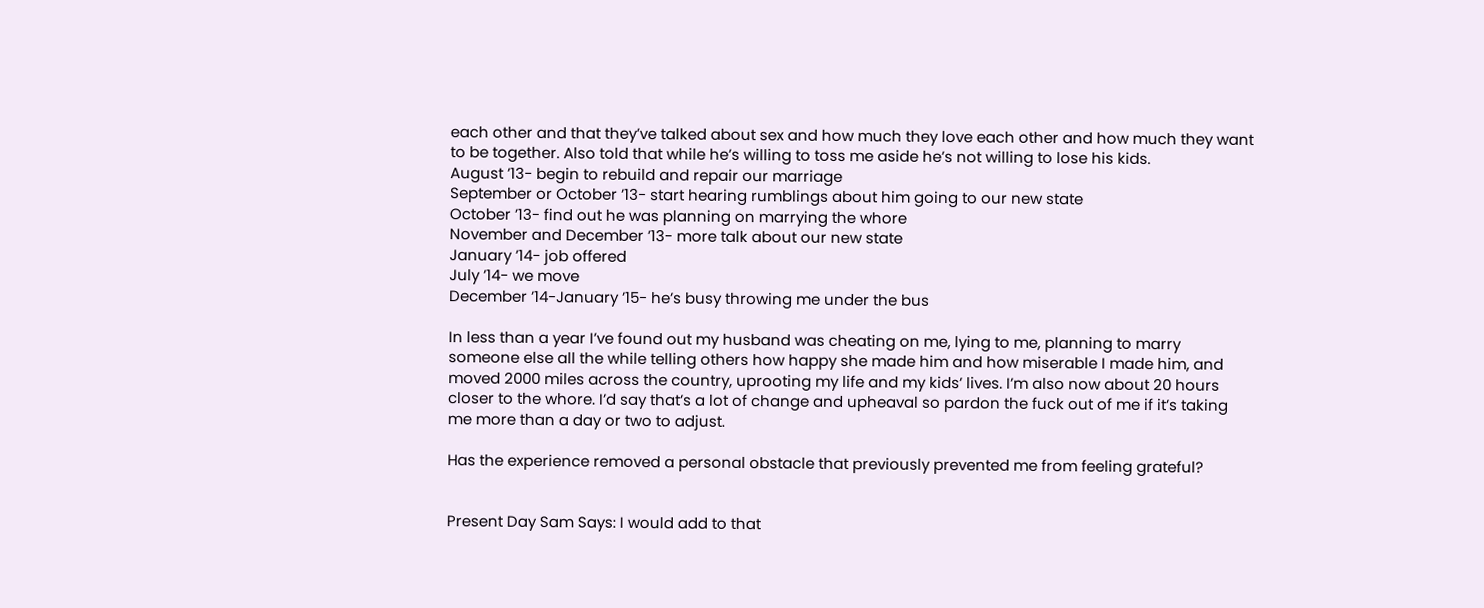each other and that they’ve talked about sex and how much they love each other and how much they want to be together. Also told that while he’s willing to toss me aside he’s not willing to lose his kids.
August ’13- begin to rebuild and repair our marriage
September or October ’13- start hearing rumblings about him going to our new state
October ’13- find out he was planning on marrying the whore
November and December ’13- more talk about our new state
January ’14- job offered
July ’14- we move
December ’14-January ’15- he’s busy throwing me under the bus

In less than a year I’ve found out my husband was cheating on me, lying to me, planning to marry someone else all the while telling others how happy she made him and how miserable I made him, and moved 2000 miles across the country, uprooting my life and my kids’ lives. I’m also now about 20 hours closer to the whore. I’d say that’s a lot of change and upheaval so pardon the fuck out of me if it’s taking me more than a day or two to adjust.

Has the experience removed a personal obstacle that previously prevented me from feeling grateful?


Present Day Sam Says: I would add to that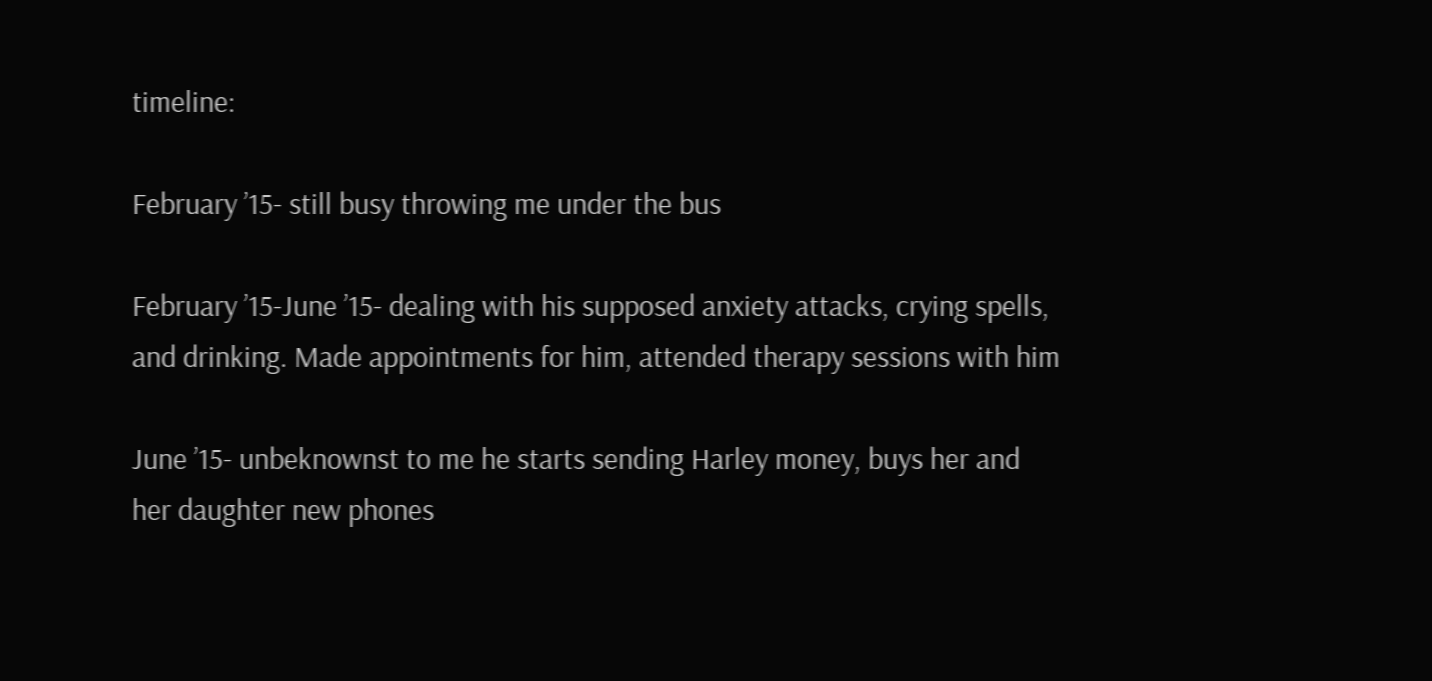timeline:

February ’15- still busy throwing me under the bus

February ’15-June ’15- dealing with his supposed anxiety attacks, crying spells, and drinking. Made appointments for him, attended therapy sessions with him

June ’15- unbeknownst to me he starts sending Harley money, buys her and her daughter new phones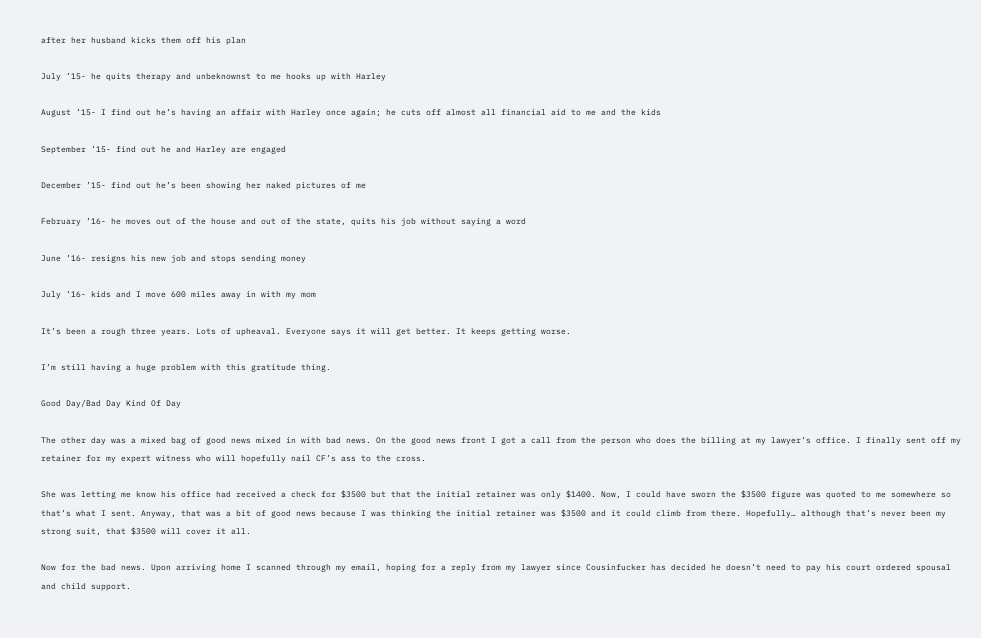after her husband kicks them off his plan

July ’15- he quits therapy and unbeknownst to me hooks up with Harley

August ’15- I find out he’s having an affair with Harley once again; he cuts off almost all financial aid to me and the kids

September ’15- find out he and Harley are engaged

December ’15- find out he’s been showing her naked pictures of me

February ’16- he moves out of the house and out of the state, quits his job without saying a word

June ’16- resigns his new job and stops sending money

July ’16- kids and I move 600 miles away in with my mom

It’s been a rough three years. Lots of upheaval. Everyone says it will get better. It keeps getting worse.

I’m still having a huge problem with this gratitude thing.

Good Day/Bad Day Kind Of Day

The other day was a mixed bag of good news mixed in with bad news. On the good news front I got a call from the person who does the billing at my lawyer’s office. I finally sent off my retainer for my expert witness who will hopefully nail CF’s ass to the cross.

She was letting me know his office had received a check for $3500 but that the initial retainer was only $1400. Now, I could have sworn the $3500 figure was quoted to me somewhere so that’s what I sent. Anyway, that was a bit of good news because I was thinking the initial retainer was $3500 and it could climb from there. Hopefully… although that’s never been my strong suit, that $3500 will cover it all.

Now for the bad news. Upon arriving home I scanned through my email, hoping for a reply from my lawyer since Cousinfucker has decided he doesn’t need to pay his court ordered spousal and child support.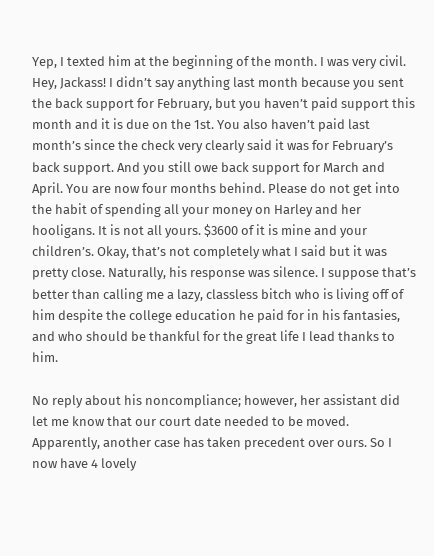Yep, I texted him at the beginning of the month. I was very civil. Hey, Jackass! I didn’t say anything last month because you sent the back support for February, but you haven’t paid support this month and it is due on the 1st. You also haven’t paid last month’s since the check very clearly said it was for February’s back support. And you still owe back support for March and April. You are now four months behind. Please do not get into the habit of spending all your money on Harley and her hooligans. It is not all yours. $3600 of it is mine and your children’s. Okay, that’s not completely what I said but it was pretty close. Naturally, his response was silence. I suppose that’s better than calling me a lazy, classless bitch who is living off of him despite the college education he paid for in his fantasies, and who should be thankful for the great life I lead thanks to him.

No reply about his noncompliance; however, her assistant did let me know that our court date needed to be moved. Apparently, another case has taken precedent over ours. So I now have 4 lovely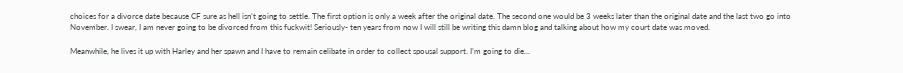choices for a divorce date because CF sure as hell isn’t going to settle. The first option is only a week after the original date. The second one would be 3 weeks later than the original date and the last two go into November. I swear, I am never going to be divorced from this fuckwit! Seriously- ten years from now I will still be writing this damn blog and talking about how my court date was moved.

Meanwhile, he lives it up with Harley and her spawn and I have to remain celibate in order to collect spousal support. I’m going to die…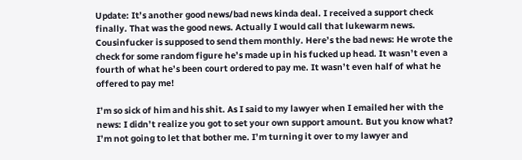Update: It’s another good news/bad news kinda deal. I received a support check finally. That was the good news. Actually I would call that lukewarm news. Cousinfucker is supposed to send them monthly. Here’s the bad news: He wrote the check for some random figure he’s made up in his fucked up head. It wasn’t even a fourth of what he’s been court ordered to pay me. It wasn’t even half of what he offered to pay me!

I’m so sick of him and his shit. As I said to my lawyer when I emailed her with the news: I didn’t realize you got to set your own support amount. But you know what? I’m not going to let that bother me. I’m turning it over to my lawyer and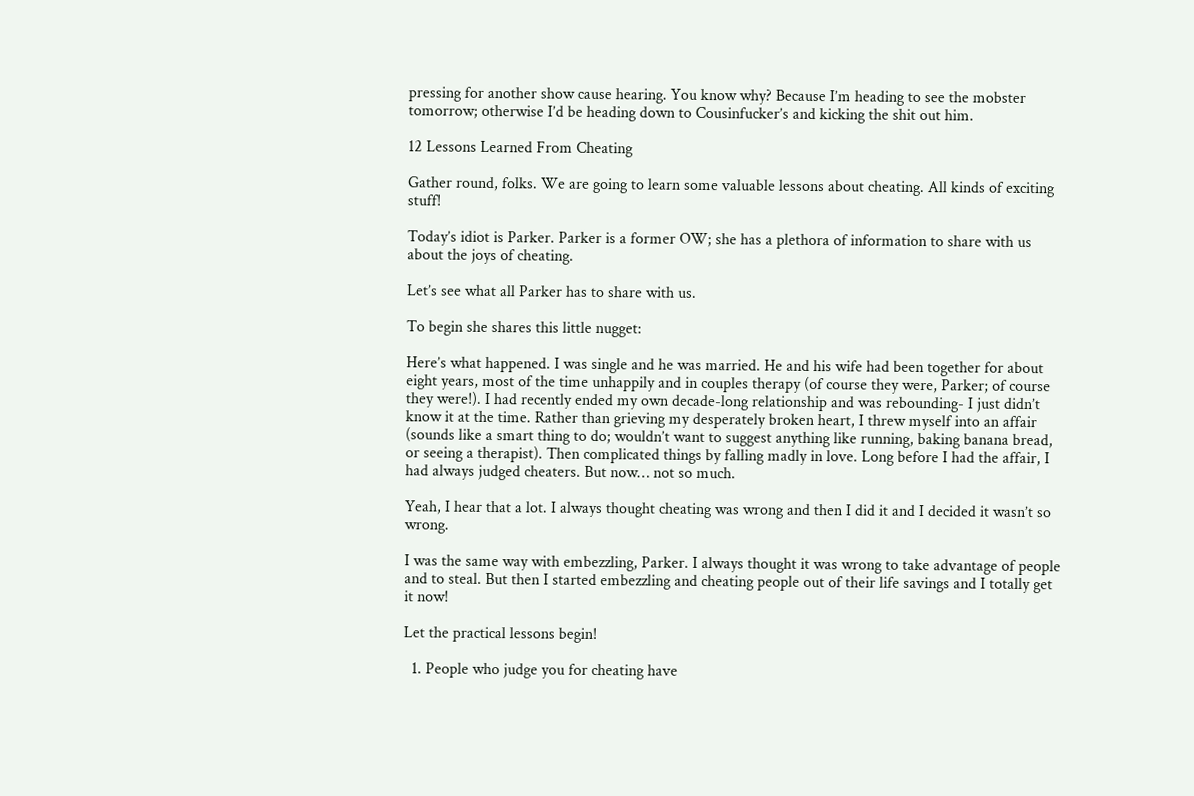pressing for another show cause hearing. You know why? Because I’m heading to see the mobster tomorrow; otherwise I’d be heading down to Cousinfucker’s and kicking the shit out him.

12 Lessons Learned From Cheating

Gather round, folks. We are going to learn some valuable lessons about cheating. All kinds of exciting stuff!

Today’s idiot is Parker. Parker is a former OW; she has a plethora of information to share with us about the joys of cheating.

Let’s see what all Parker has to share with us.

To begin she shares this little nugget:

Here’s what happened. I was single and he was married. He and his wife had been together for about eight years, most of the time unhappily and in couples therapy (of course they were, Parker; of course they were!). I had recently ended my own decade-long relationship and was rebounding- I just didn’t know it at the time. Rather than grieving my desperately broken heart, I threw myself into an affair (sounds like a smart thing to do; wouldn’t want to suggest anything like running, baking banana bread, or seeing a therapist). Then complicated things by falling madly in love. Long before I had the affair, I had always judged cheaters. But now… not so much.

Yeah, I hear that a lot. I always thought cheating was wrong and then I did it and I decided it wasn’t so wrong.

I was the same way with embezzling, Parker. I always thought it was wrong to take advantage of people and to steal. But then I started embezzling and cheating people out of their life savings and I totally get it now!

Let the practical lessons begin!

  1. People who judge you for cheating have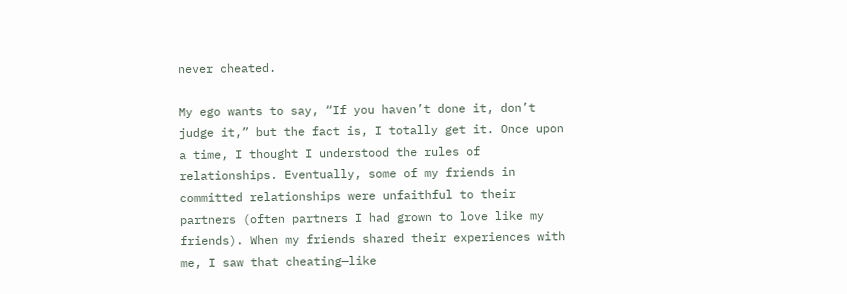never cheated.

My ego wants to say, “If you haven’t done it, don’t judge it,” but the fact is, I totally get it. Once upon a time, I thought I understood the rules of relationships. Eventually, some of my friends in committed relationships were unfaithful to their partners (often partners I had grown to love like my friends). When my friends shared their experiences with me, I saw that cheating—like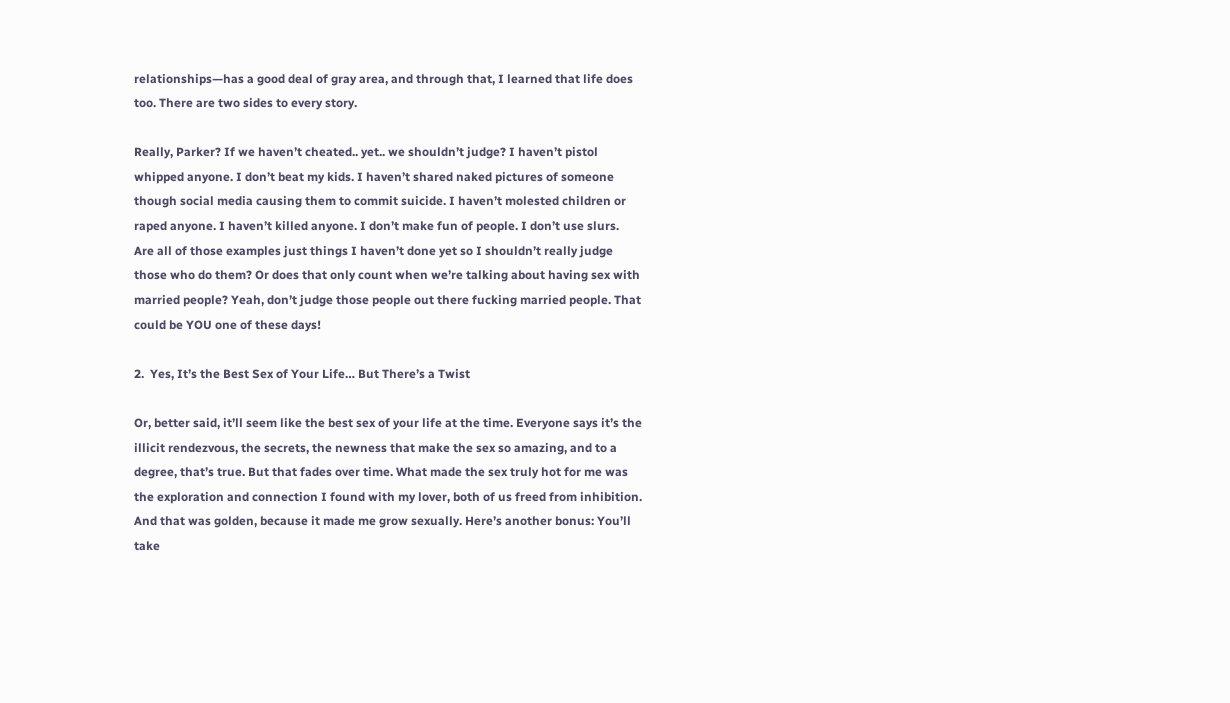relationships—has a good deal of gray area, and through that, I learned that life does too. There are two sides to every story.

Really, Parker? If we haven’t cheated.. yet.. we shouldn’t judge? I haven’t pistol whipped anyone. I don’t beat my kids. I haven’t shared naked pictures of someone though social media causing them to commit suicide. I haven’t molested children or raped anyone. I haven’t killed anyone. I don’t make fun of people. I don’t use slurs.  Are all of those examples just things I haven’t done yet so I shouldn’t really judge those who do them? Or does that only count when we’re talking about having sex with married people? Yeah, don’t judge those people out there fucking married people. That could be YOU one of these days!

2.  Yes, It’s the Best Sex of Your Life… But There’s a Twist

Or, better said, it’ll seem like the best sex of your life at the time. Everyone says it’s the illicit rendezvous, the secrets, the newness that make the sex so amazing, and to a degree, that’s true. But that fades over time. What made the sex truly hot for me was the exploration and connection I found with my lover, both of us freed from inhibition. And that was golden, because it made me grow sexually. Here’s another bonus: You’ll take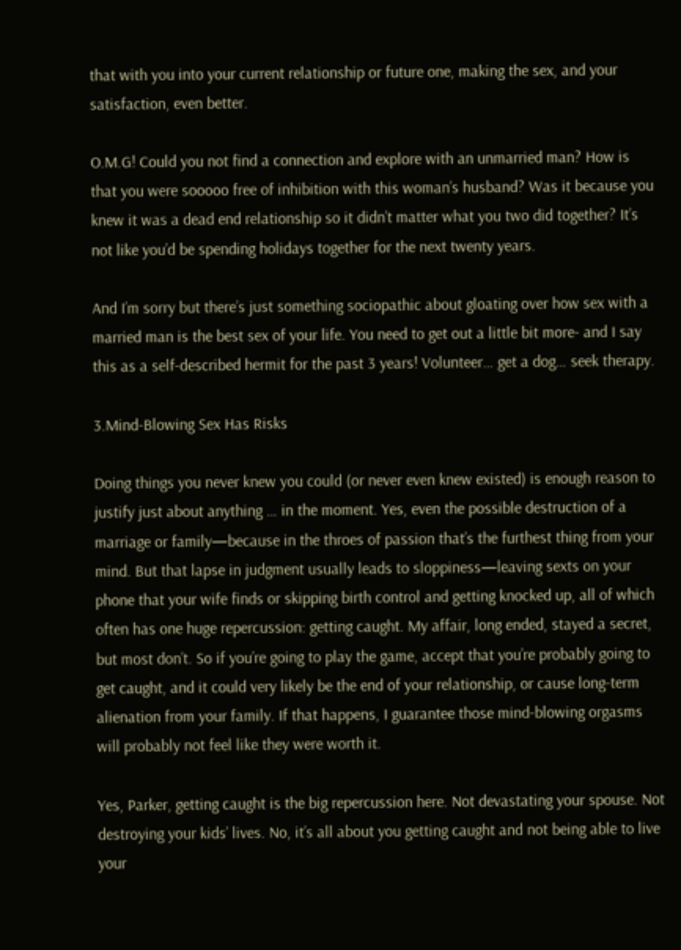that with you into your current relationship or future one, making the sex, and your satisfaction, even better.

O.M.G! Could you not find a connection and explore with an unmarried man? How is that you were sooooo free of inhibition with this woman’s husband? Was it because you knew it was a dead end relationship so it didn’t matter what you two did together? It’s not like you’d be spending holidays together for the next twenty years.

And I’m sorry but there’s just something sociopathic about gloating over how sex with a married man is the best sex of your life. You need to get out a little bit more- and I say this as a self-described hermit for the past 3 years! Volunteer… get a dog… seek therapy.

3.Mind-Blowing Sex Has Risks

Doing things you never knew you could (or never even knew existed) is enough reason to justify just about anything … in the moment. Yes, even the possible destruction of a marriage or family—because in the throes of passion that’s the furthest thing from your mind. But that lapse in judgment usually leads to sloppiness—leaving sexts on your phone that your wife finds or skipping birth control and getting knocked up, all of which often has one huge repercussion: getting caught. My affair, long ended, stayed a secret, but most don’t. So if you’re going to play the game, accept that you’re probably going to get caught, and it could very likely be the end of your relationship, or cause long-term alienation from your family. If that happens, I guarantee those mind-blowing orgasms will probably not feel like they were worth it.

Yes, Parker, getting caught is the big repercussion here. Not devastating your spouse. Not destroying your kids’ lives. No, it’s all about you getting caught and not being able to live your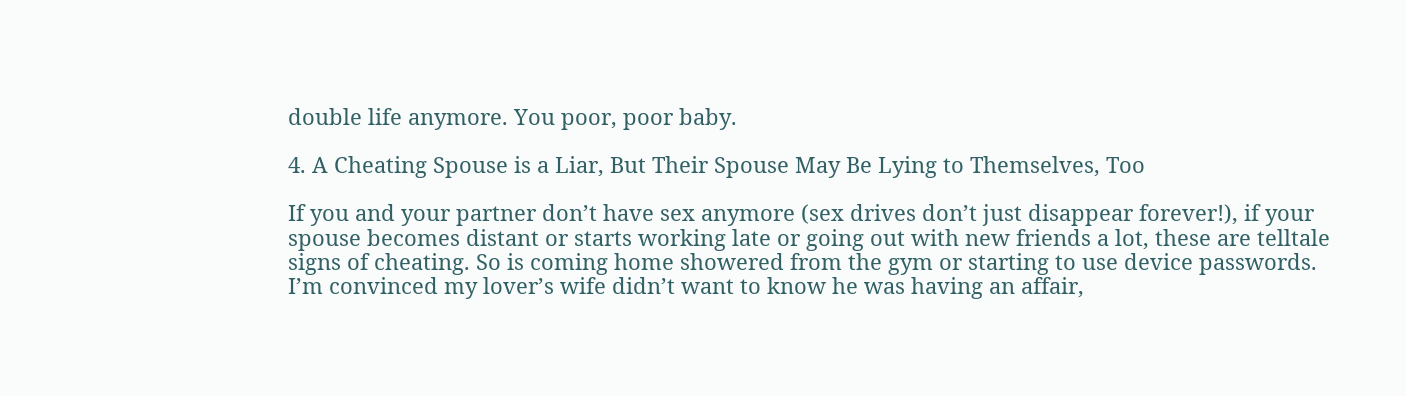double life anymore. You poor, poor baby.

4. A Cheating Spouse is a Liar, But Their Spouse May Be Lying to Themselves, Too

If you and your partner don’t have sex anymore (sex drives don’t just disappear forever!), if your spouse becomes distant or starts working late or going out with new friends a lot, these are telltale signs of cheating. So is coming home showered from the gym or starting to use device passwords. I’m convinced my lover’s wife didn’t want to know he was having an affair,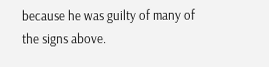because he was guilty of many of the signs above.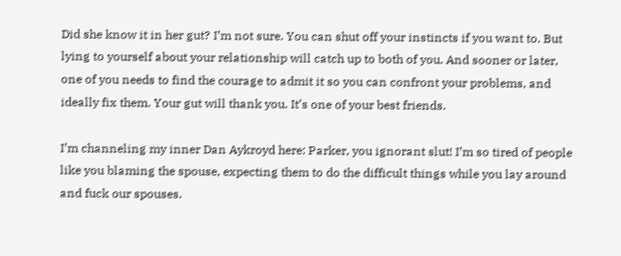Did she know it in her gut? I’m not sure. You can shut off your instincts if you want to. But lying to yourself about your relationship will catch up to both of you. And sooner or later, one of you needs to find the courage to admit it so you can confront your problems, and ideally fix them. Your gut will thank you. It’s one of your best friends.

I’m channeling my inner Dan Aykroyd here: Parker, you ignorant slut! I’m so tired of people like you blaming the spouse, expecting them to do the difficult things while you lay around and fuck our spouses.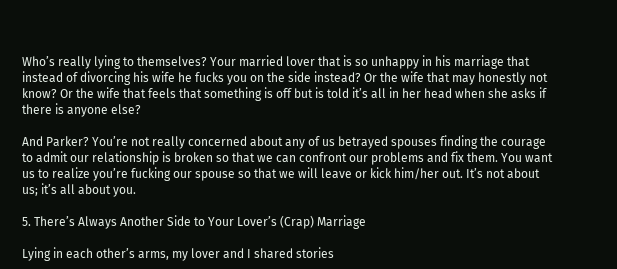Who’s really lying to themselves? Your married lover that is so unhappy in his marriage that instead of divorcing his wife he fucks you on the side instead? Or the wife that may honestly not know? Or the wife that feels that something is off but is told it’s all in her head when she asks if there is anyone else?

And Parker? You’re not really concerned about any of us betrayed spouses finding the courage to admit our relationship is broken so that we can confront our problems and fix them. You want us to realize you’re fucking our spouse so that we will leave or kick him/her out. It’s not about us; it’s all about you.

5. There’s Always Another Side to Your Lover’s (Crap) Marriage

Lying in each other’s arms, my lover and I shared stories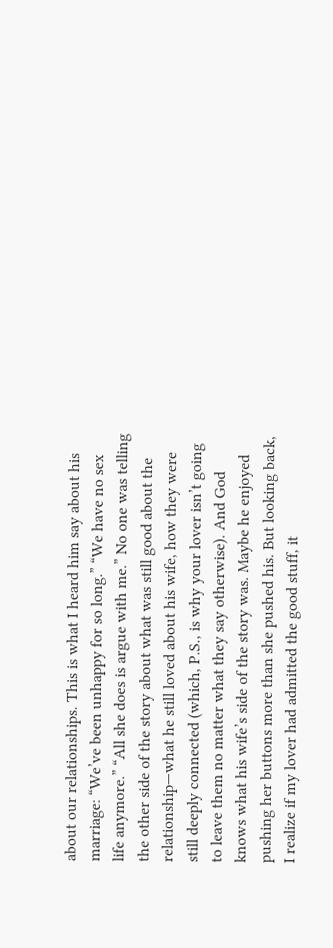about our relationships. This is what I heard him say about his marriage: “We’ve been unhappy for so long.” “We have no sex life anymore.” “All she does is argue with me.” No one was telling the other side of the story about what was still good about the relationship—what he still loved about his wife, how they were still deeply connected (which, P.S., is why your lover isn’t going to leave them no matter what they say otherwise). And God knows what his wife’s side of the story was. Maybe he enjoyed pushing her buttons more than she pushed his. But looking back, I realize if my lover had admitted the good stuff, it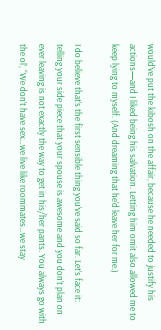would’ve put the kibosh on the affair, because he needed to justify his actions—and I liked being his salvation. Letting him omit also allowed me to keep lying to myself. (And dreaming that he’d leave her for me.)

I do believe that’s the first sensible thing you’ve said so far. Let’s face it: telling your side piece that your spouse is awesome and you don’t plan on ever leaving is not exactly the way to get in his/her pants. You always go with the ol’, “We don’t have sex…we live like roommates…we stay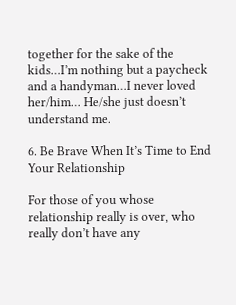together for the sake of the kids…I’m nothing but a paycheck and a handyman…I never loved her/him… He/she just doesn’t understand me.

6. Be Brave When It’s Time to End Your Relationship

For those of you whose relationship really is over, who really don’t have any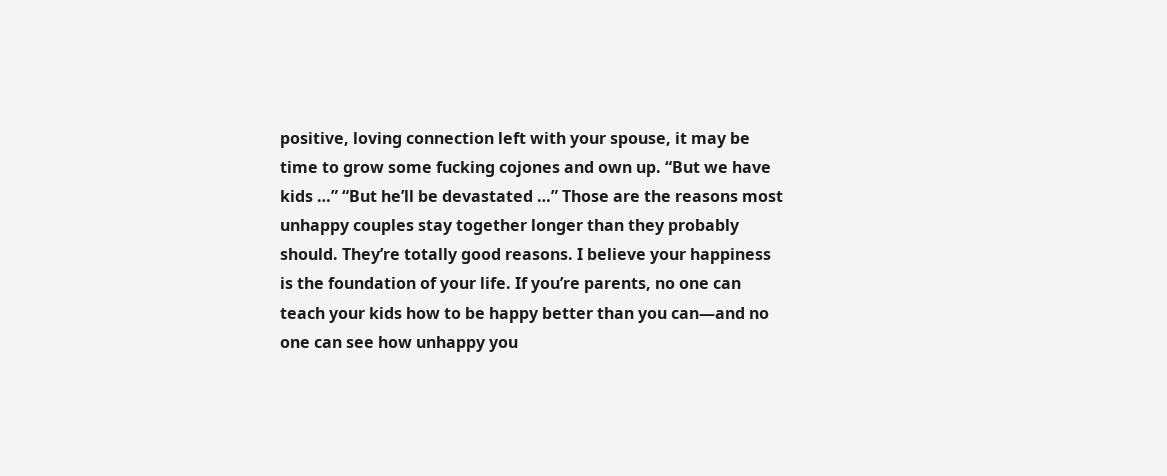positive, loving connection left with your spouse, it may be time to grow some fucking cojones and own up. “But we have kids …” “But he’ll be devastated …” Those are the reasons most unhappy couples stay together longer than they probably should. They’re totally good reasons. I believe your happiness is the foundation of your life. If you’re parents, no one can teach your kids how to be happy better than you can—and no one can see how unhappy you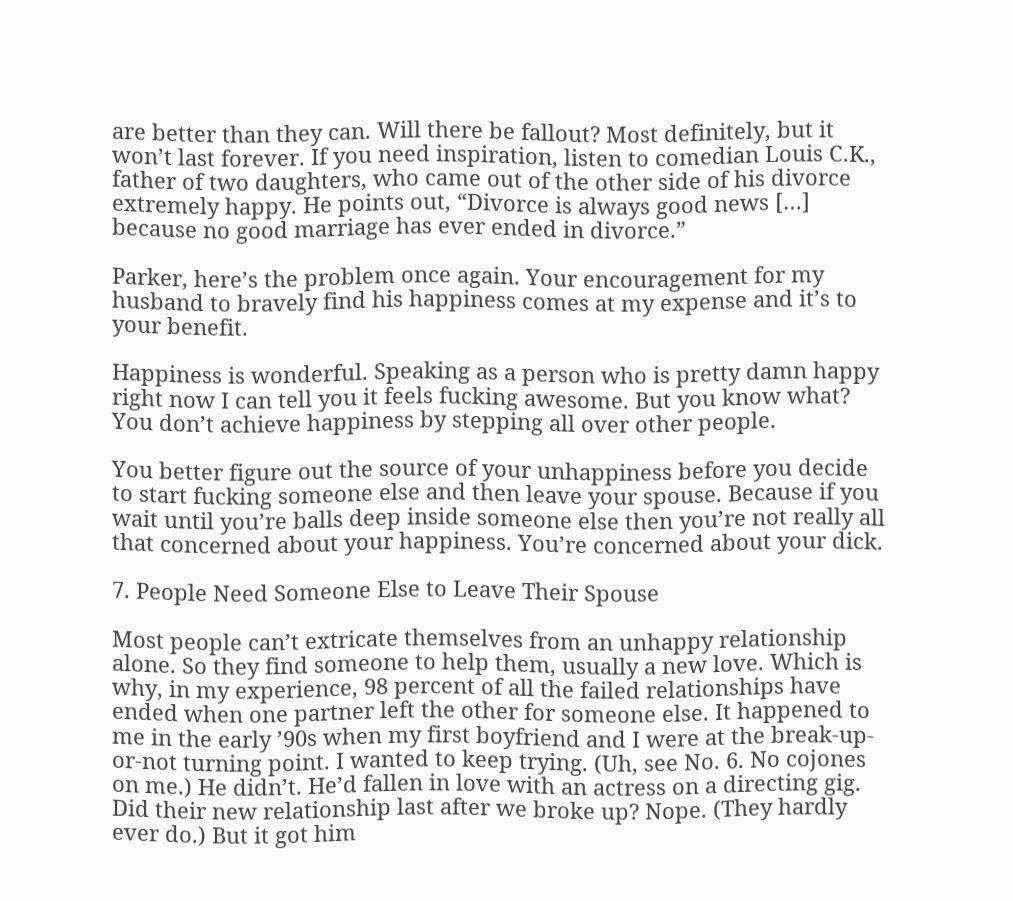are better than they can. Will there be fallout? Most definitely, but it won’t last forever. If you need inspiration, listen to comedian Louis C.K., father of two daughters, who came out of the other side of his divorce extremely happy. He points out, “Divorce is always good news […] because no good marriage has ever ended in divorce.”

Parker, here’s the problem once again. Your encouragement for my husband to bravely find his happiness comes at my expense and it’s to your benefit.

Happiness is wonderful. Speaking as a person who is pretty damn happy right now I can tell you it feels fucking awesome. But you know what? You don’t achieve happiness by stepping all over other people.

You better figure out the source of your unhappiness before you decide to start fucking someone else and then leave your spouse. Because if you wait until you’re balls deep inside someone else then you’re not really all that concerned about your happiness. You’re concerned about your dick.

7. People Need Someone Else to Leave Their Spouse

Most people can’t extricate themselves from an unhappy relationship alone. So they find someone to help them, usually a new love. Which is why, in my experience, 98 percent of all the failed relationships have ended when one partner left the other for someone else. It happened to me in the early ’90s when my first boyfriend and I were at the break-up-or-not turning point. I wanted to keep trying. (Uh, see No. 6. No cojones on me.) He didn’t. He’d fallen in love with an actress on a directing gig. Did their new relationship last after we broke up? Nope. (They hardly ever do.) But it got him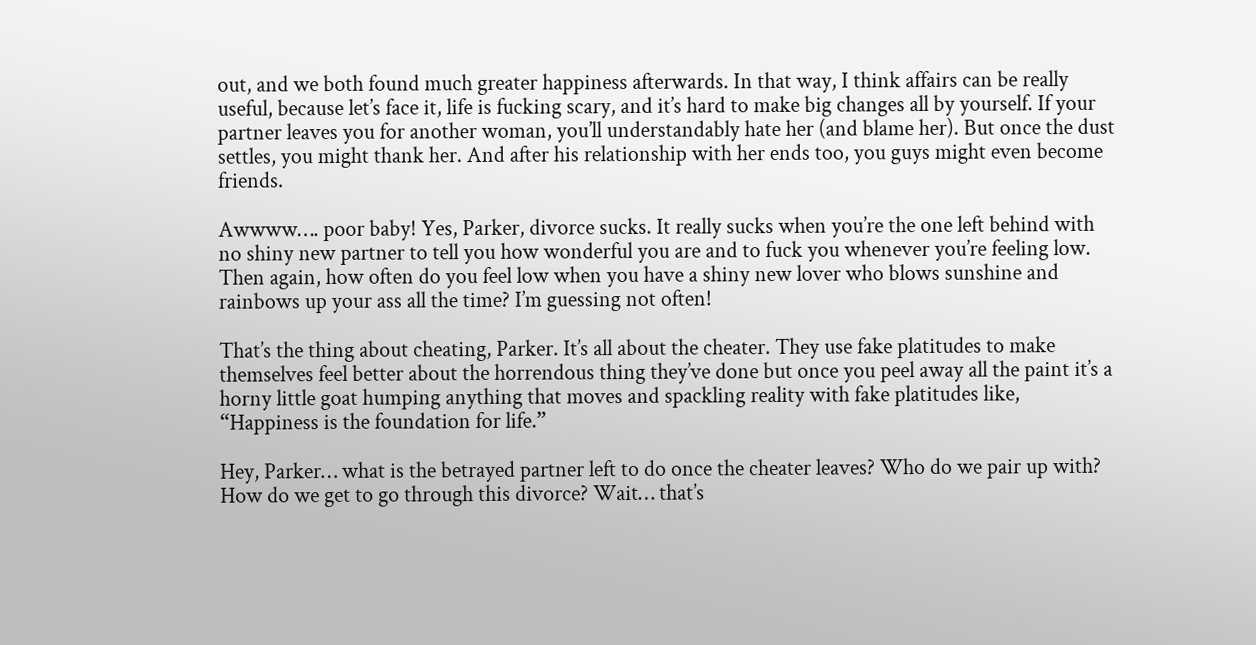out, and we both found much greater happiness afterwards. In that way, I think affairs can be really useful, because let’s face it, life is fucking scary, and it’s hard to make big changes all by yourself. If your partner leaves you for another woman, you’ll understandably hate her (and blame her). But once the dust settles, you might thank her. And after his relationship with her ends too, you guys might even become friends.

Awwww…. poor baby! Yes, Parker, divorce sucks. It really sucks when you’re the one left behind with no shiny new partner to tell you how wonderful you are and to fuck you whenever you’re feeling low. Then again, how often do you feel low when you have a shiny new lover who blows sunshine and rainbows up your ass all the time? I’m guessing not often!

That’s the thing about cheating, Parker. It’s all about the cheater. They use fake platitudes to make themselves feel better about the horrendous thing they’ve done but once you peel away all the paint it’s a horny little goat humping anything that moves and spackling reality with fake platitudes like, “Happiness is the foundation for life.”

Hey, Parker… what is the betrayed partner left to do once the cheater leaves? Who do we pair up with? How do we get to go through this divorce? Wait… that’s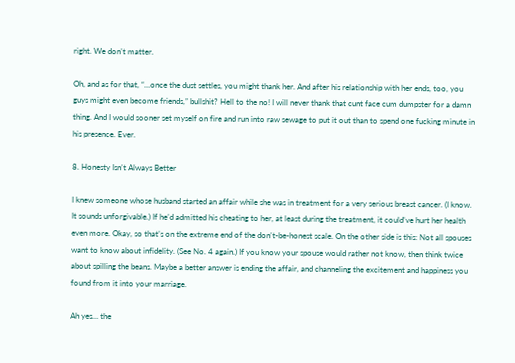right. We don’t matter.

Oh, and as for that, “…once the dust settles, you might thank her. And after his relationship with her ends, too, you guys might even become friends,” bullshit? Hell to the no! I will never thank that cunt face cum dumpster for a damn thing. And I would sooner set myself on fire and run into raw sewage to put it out than to spend one fucking minute in his presence. Ever.

8. Honesty Isn’t Always Better

I knew someone whose husband started an affair while she was in treatment for a very serious breast cancer. (I know. It sounds unforgivable.) If he’d admitted his cheating to her, at least during the treatment, it could’ve hurt her health even more. Okay, so that’s on the extreme end of the don’t-be-honest scale. On the other side is this: Not all spouses want to know about infidelity. (See No. 4 again.) If you know your spouse would rather not know, then think twice about spilling the beans. Maybe a better answer is ending the affair, and channeling the excitement and happiness you found from it into your marriage.

Ah yes… the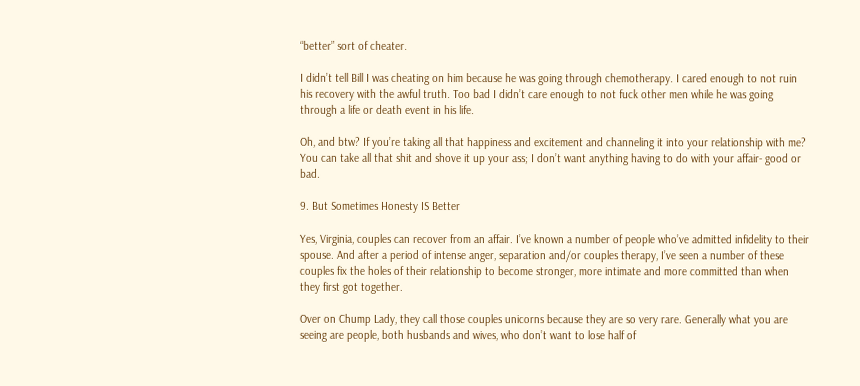“better” sort of cheater.

I didn’t tell Bill I was cheating on him because he was going through chemotherapy. I cared enough to not ruin his recovery with the awful truth. Too bad I didn’t care enough to not fuck other men while he was going through a life or death event in his life.

Oh, and btw? If you’re taking all that happiness and excitement and channeling it into your relationship with me? You can take all that shit and shove it up your ass; I don’t want anything having to do with your affair- good or bad.

9. But Sometimes Honesty IS Better

Yes, Virginia, couples can recover from an affair. I’ve known a number of people who’ve admitted infidelity to their spouse. And after a period of intense anger, separation and/or couples therapy, I’ve seen a number of these couples fix the holes of their relationship to become stronger, more intimate and more committed than when they first got together.

Over on Chump Lady, they call those couples unicorns because they are so very rare. Generally what you are seeing are people, both husbands and wives, who don’t want to lose half of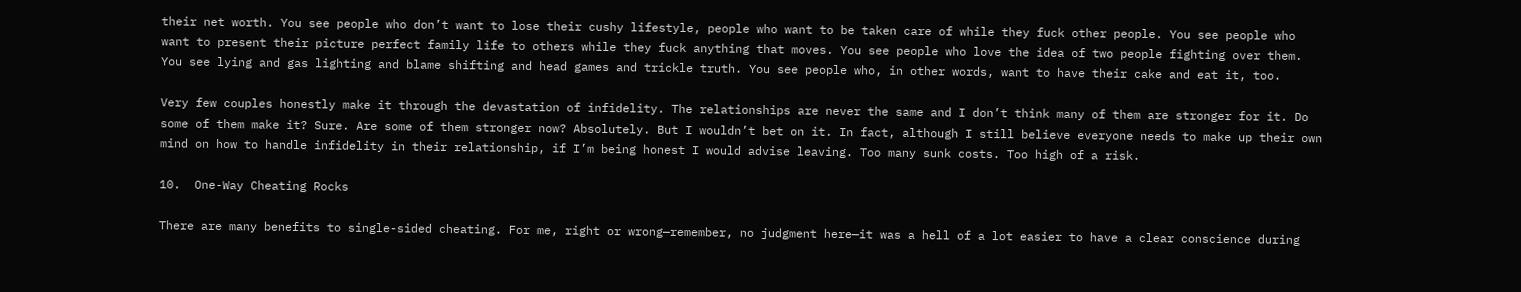their net worth. You see people who don’t want to lose their cushy lifestyle, people who want to be taken care of while they fuck other people. You see people who want to present their picture perfect family life to others while they fuck anything that moves. You see people who love the idea of two people fighting over them. You see lying and gas lighting and blame shifting and head games and trickle truth. You see people who, in other words, want to have their cake and eat it, too.

Very few couples honestly make it through the devastation of infidelity. The relationships are never the same and I don’t think many of them are stronger for it. Do some of them make it? Sure. Are some of them stronger now? Absolutely. But I wouldn’t bet on it. In fact, although I still believe everyone needs to make up their own mind on how to handle infidelity in their relationship, if I’m being honest I would advise leaving. Too many sunk costs. Too high of a risk.

10.  One-Way Cheating Rocks

There are many benefits to single-sided cheating. For me, right or wrong—remember, no judgment here—it was a hell of a lot easier to have a clear conscience during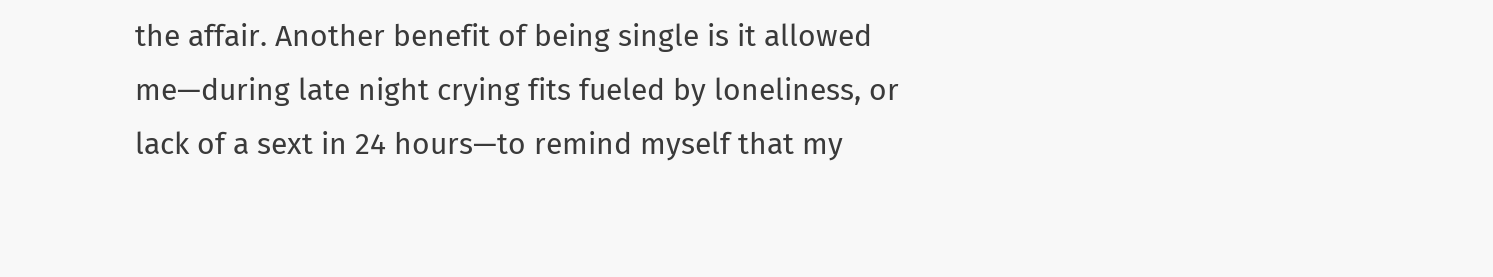the affair. Another benefit of being single is it allowed me—during late night crying fits fueled by loneliness, or lack of a sext in 24 hours—to remind myself that my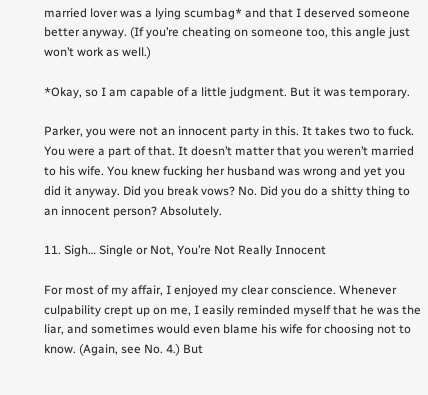married lover was a lying scumbag* and that I deserved someone better anyway. (If you’re cheating on someone too, this angle just won’t work as well.)

*Okay, so I am capable of a little judgment. But it was temporary.

Parker, you were not an innocent party in this. It takes two to fuck. You were a part of that. It doesn’t matter that you weren’t married to his wife. You knew fucking her husband was wrong and yet you did it anyway. Did you break vows? No. Did you do a shitty thing to an innocent person? Absolutely.

11. Sigh… Single or Not, You’re Not Really Innocent

For most of my affair, I enjoyed my clear conscience. Whenever culpability crept up on me, I easily reminded myself that he was the liar, and sometimes would even blame his wife for choosing not to know. (Again, see No. 4.) But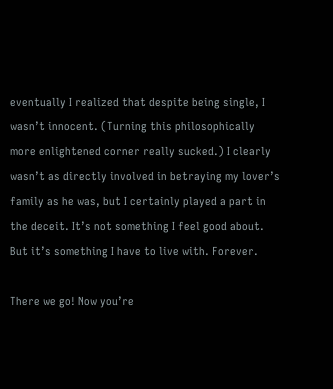eventually I realized that despite being single, I wasn’t innocent. (Turning this philosophically more enlightened corner really sucked.) I clearly wasn’t as directly involved in betraying my lover’s family as he was, but I certainly played a part in the deceit. It’s not something I feel good about. But it’s something I have to live with. Forever.

There we go! Now you’re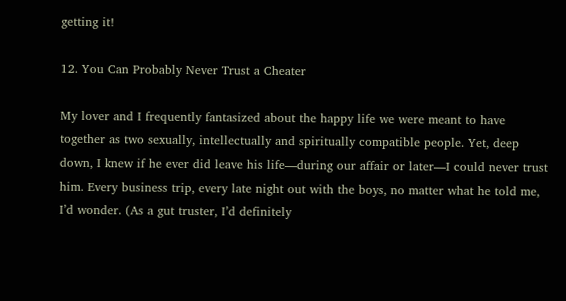getting it!

12. You Can Probably Never Trust a Cheater

My lover and I frequently fantasized about the happy life we were meant to have together as two sexually, intellectually and spiritually compatible people. Yet, deep down, I knew if he ever did leave his life—during our affair or later—I could never trust him. Every business trip, every late night out with the boys, no matter what he told me, I’d wonder. (As a gut truster, I’d definitely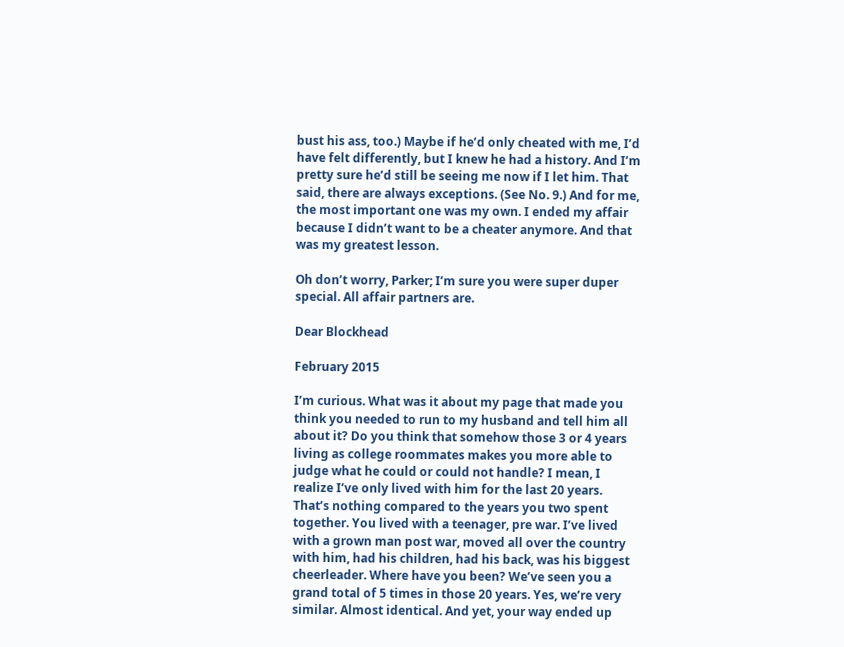bust his ass, too.) Maybe if he’d only cheated with me, I’d have felt differently, but I knew he had a history. And I’m pretty sure he’d still be seeing me now if I let him. That said, there are always exceptions. (See No. 9.) And for me, the most important one was my own. I ended my affair because I didn’t want to be a cheater anymore. And that was my greatest lesson.

Oh don’t worry, Parker; I’m sure you were super duper special. All affair partners are.

Dear Blockhead

February 2015

I’m curious. What was it about my page that made you think you needed to run to my husband and tell him all about it? Do you think that somehow those 3 or 4 years living as college roommates makes you more able to judge what he could or could not handle? I mean, I realize I’ve only lived with him for the last 20 years. That’s nothing compared to the years you two spent together. You lived with a teenager, pre war. I’ve lived with a grown man post war, moved all over the country with him, had his children, had his back, was his biggest cheerleader. Where have you been? We’ve seen you a grand total of 5 times in those 20 years. Yes, we’re very similar. Almost identical. And yet, your way ended up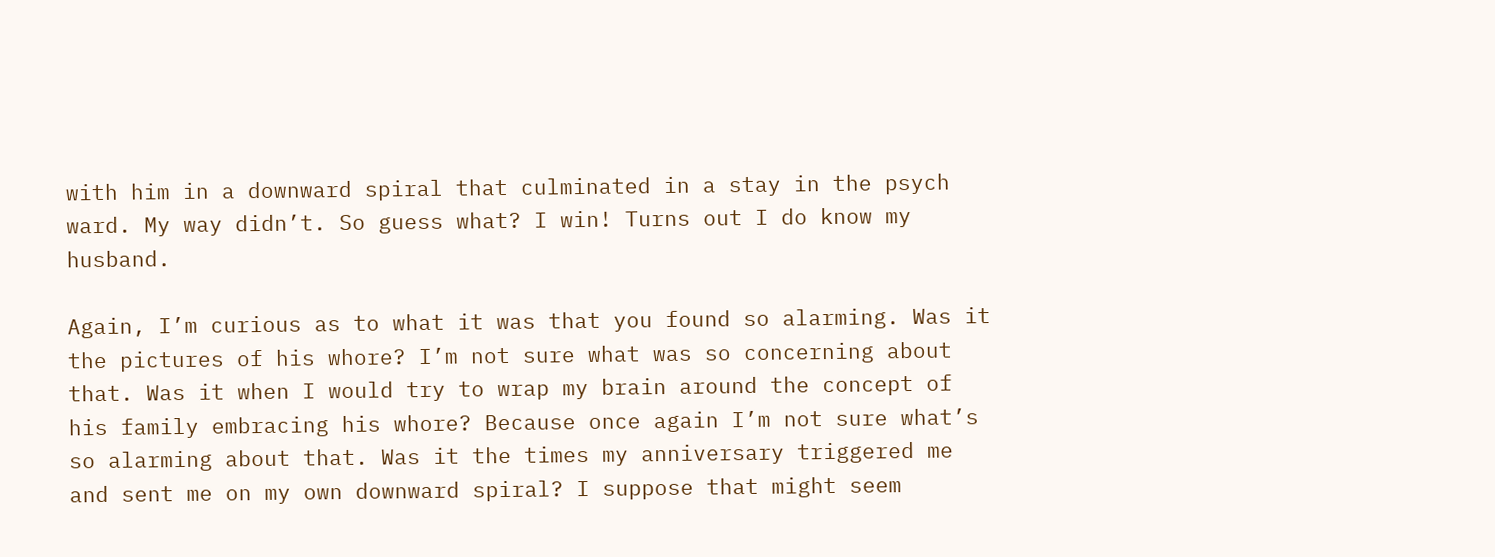with him in a downward spiral that culminated in a stay in the psych ward. My way didn’t. So guess what? I win! Turns out I do know my husband.

Again, I’m curious as to what it was that you found so alarming. Was it the pictures of his whore? I’m not sure what was so concerning about that. Was it when I would try to wrap my brain around the concept of his family embracing his whore? Because once again I’m not sure what’s so alarming about that. Was it the times my anniversary triggered me and sent me on my own downward spiral? I suppose that might seem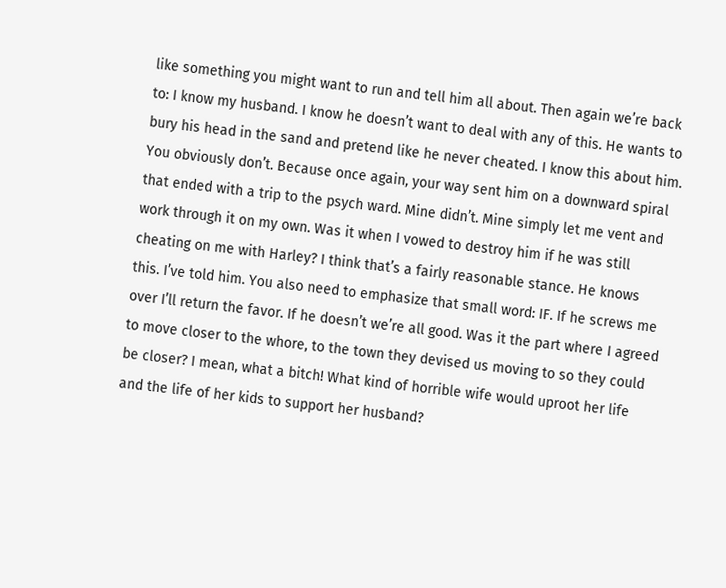like something you might want to run and tell him all about. Then again we’re back to: I know my husband. I know he doesn’t want to deal with any of this. He wants to bury his head in the sand and pretend like he never cheated. I know this about him. You obviously don’t. Because once again, your way sent him on a downward spiral that ended with a trip to the psych ward. Mine didn’t. Mine simply let me vent and work through it on my own. Was it when I vowed to destroy him if he was still cheating on me with Harley? I think that’s a fairly reasonable stance. He knows this. I’ve told him. You also need to emphasize that small word: IF. If he screws me over I’ll return the favor. If he doesn’t we’re all good. Was it the part where I agreed to move closer to the whore, to the town they devised us moving to so they could be closer? I mean, what a bitch! What kind of horrible wife would uproot her life and the life of her kids to support her husband?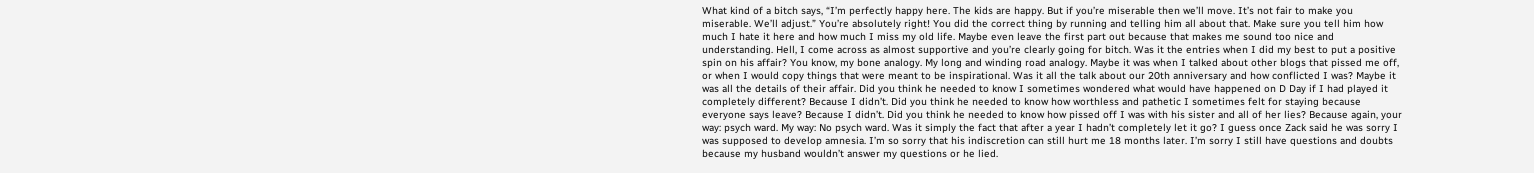What kind of a bitch says, “I’m perfectly happy here. The kids are happy. But if you’re miserable then we’ll move. It’s not fair to make you miserable. We’ll adjust.” You’re absolutely right! You did the correct thing by running and telling him all about that. Make sure you tell him how much I hate it here and how much I miss my old life. Maybe even leave the first part out because that makes me sound too nice and understanding. Hell, I come across as almost supportive and you’re clearly going for bitch. Was it the entries when I did my best to put a positive spin on his affair? You know, my bone analogy. My long and winding road analogy. Maybe it was when I talked about other blogs that pissed me off, or when I would copy things that were meant to be inspirational. Was it all the talk about our 20th anniversary and how conflicted I was? Maybe it was all the details of their affair. Did you think he needed to know I sometimes wondered what would have happened on D Day if I had played it completely different? Because I didn’t. Did you think he needed to know how worthless and pathetic I sometimes felt for staying because everyone says leave? Because I didn’t. Did you think he needed to know how pissed off I was with his sister and all of her lies? Because again, your way: psych ward. My way: No psych ward. Was it simply the fact that after a year I hadn’t completely let it go? I guess once Zack said he was sorry I was supposed to develop amnesia. I’m so sorry that his indiscretion can still hurt me 18 months later. I’m sorry I still have questions and doubts because my husband wouldn’t answer my questions or he lied.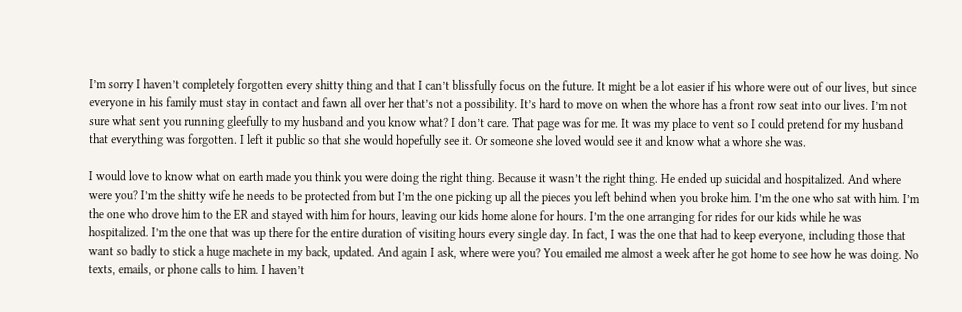I’m sorry I haven’t completely forgotten every shitty thing and that I can’t blissfully focus on the future. It might be a lot easier if his whore were out of our lives, but since everyone in his family must stay in contact and fawn all over her that’s not a possibility. It’s hard to move on when the whore has a front row seat into our lives. I’m not sure what sent you running gleefully to my husband and you know what? I don’t care. That page was for me. It was my place to vent so I could pretend for my husband that everything was forgotten. I left it public so that she would hopefully see it. Or someone she loved would see it and know what a whore she was.

I would love to know what on earth made you think you were doing the right thing. Because it wasn’t the right thing. He ended up suicidal and hospitalized. And where were you? I’m the shitty wife he needs to be protected from but I’m the one picking up all the pieces you left behind when you broke him. I’m the one who sat with him. I’m the one who drove him to the ER and stayed with him for hours, leaving our kids home alone for hours. I’m the one arranging for rides for our kids while he was hospitalized. I’m the one that was up there for the entire duration of visiting hours every single day. In fact, I was the one that had to keep everyone, including those that want so badly to stick a huge machete in my back, updated. And again I ask, where were you? You emailed me almost a week after he got home to see how he was doing. No texts, emails, or phone calls to him. I haven’t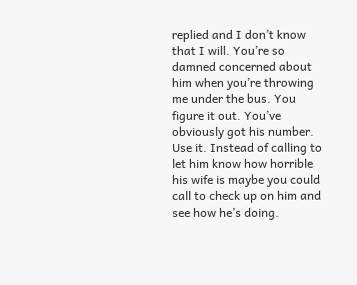replied and I don’t know that I will. You’re so damned concerned about him when you’re throwing me under the bus. You figure it out. You’ve obviously got his number. Use it. Instead of calling to let him know how horrible his wife is maybe you could call to check up on him and see how he’s doing.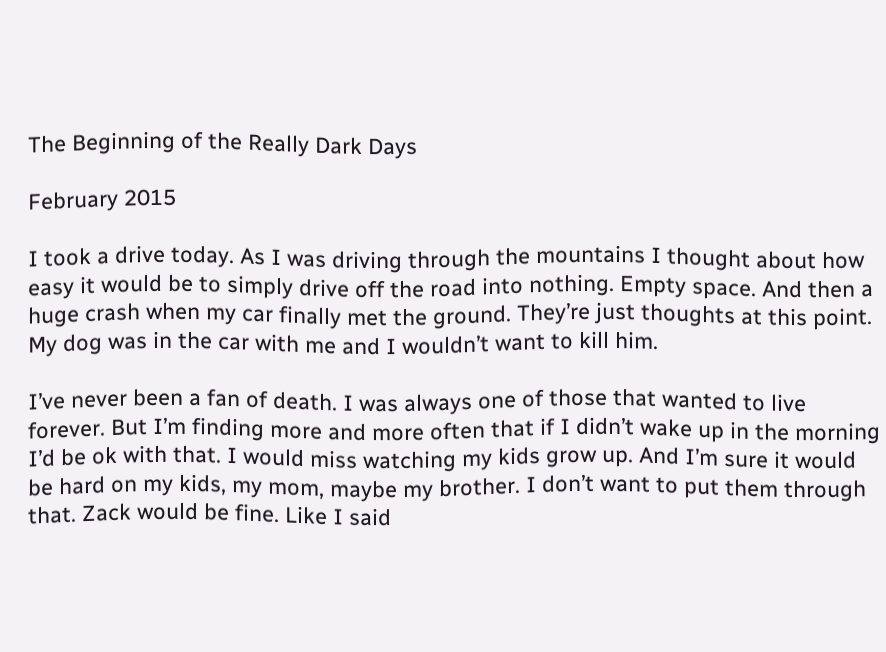The Beginning of the Really Dark Days

February 2015

I took a drive today. As I was driving through the mountains I thought about how easy it would be to simply drive off the road into nothing. Empty space. And then a huge crash when my car finally met the ground. They’re just thoughts at this point. My dog was in the car with me and I wouldn’t want to kill him.

I’ve never been a fan of death. I was always one of those that wanted to live forever. But I’m finding more and more often that if I didn’t wake up in the morning I’d be ok with that. I would miss watching my kids grow up. And I’m sure it would be hard on my kids, my mom, maybe my brother. I don’t want to put them through that. Zack would be fine. Like I said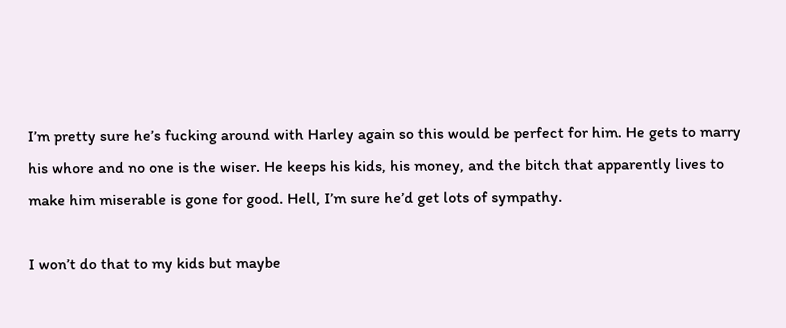I’m pretty sure he’s fucking around with Harley again so this would be perfect for him. He gets to marry his whore and no one is the wiser. He keeps his kids, his money, and the bitch that apparently lives to make him miserable is gone for good. Hell, I’m sure he’d get lots of sympathy.

I won’t do that to my kids but maybe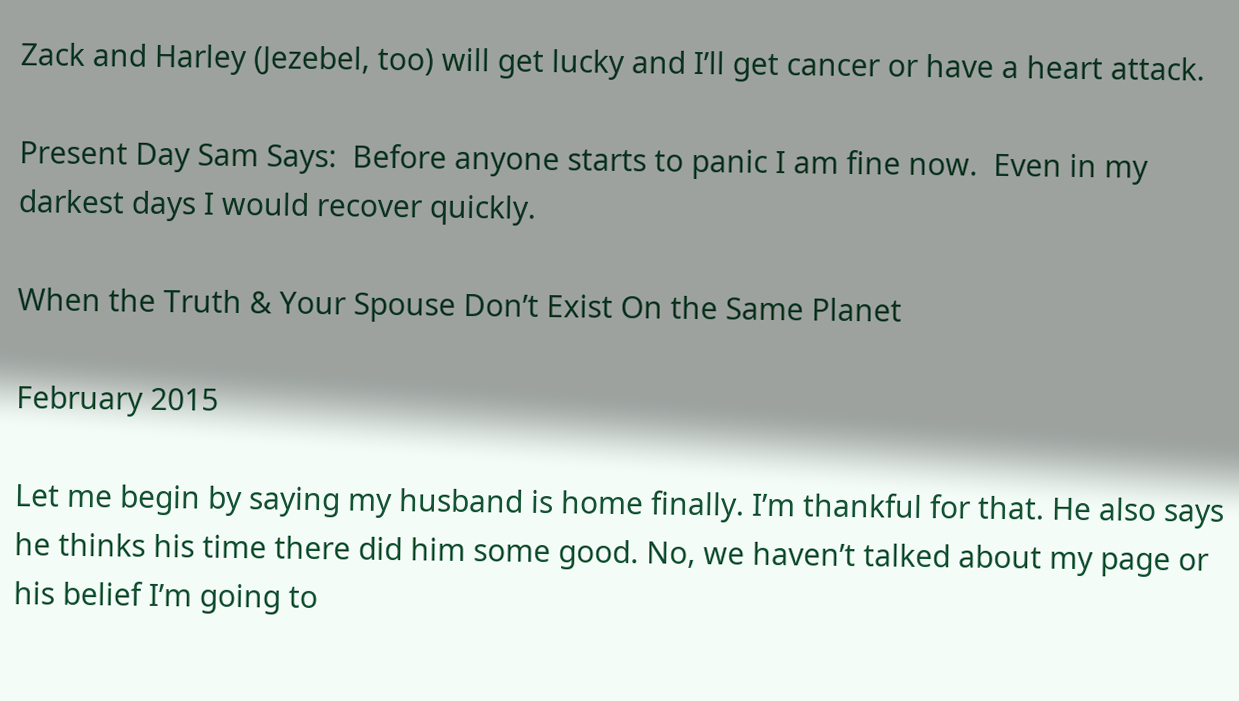Zack and Harley (Jezebel, too) will get lucky and I’ll get cancer or have a heart attack.

Present Day Sam Says:  Before anyone starts to panic I am fine now.  Even in my darkest days I would recover quickly.

When the Truth & Your Spouse Don’t Exist On the Same Planet

February 2015

Let me begin by saying my husband is home finally. I’m thankful for that. He also says he thinks his time there did him some good. No, we haven’t talked about my page or his belief I’m going to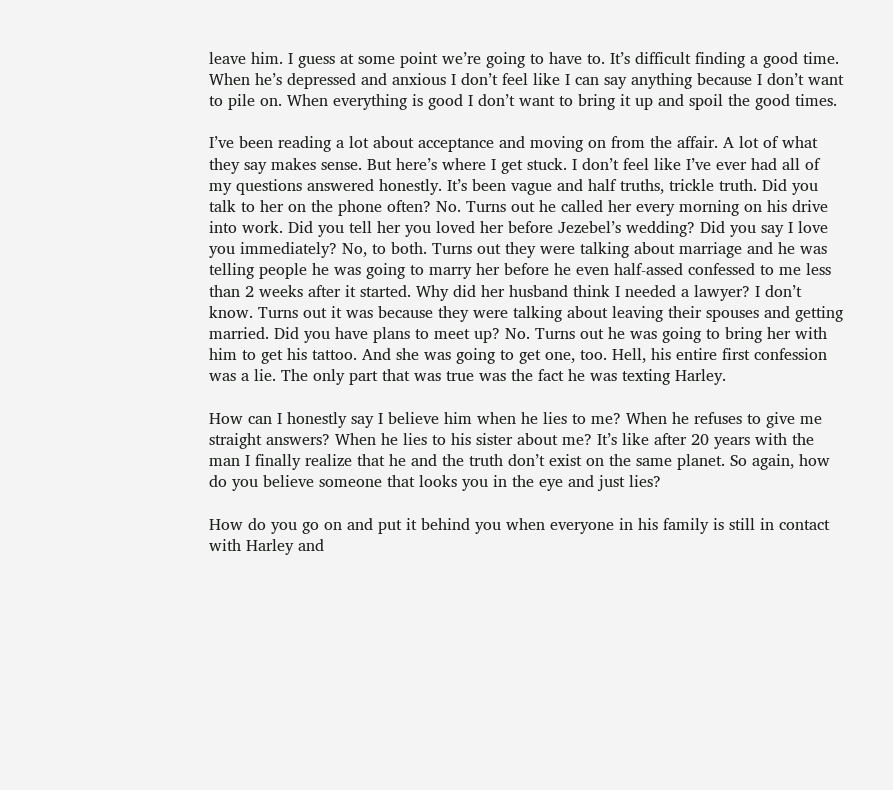leave him. I guess at some point we’re going to have to. It’s difficult finding a good time. When he’s depressed and anxious I don’t feel like I can say anything because I don’t want to pile on. When everything is good I don’t want to bring it up and spoil the good times.

I’ve been reading a lot about acceptance and moving on from the affair. A lot of what they say makes sense. But here’s where I get stuck. I don’t feel like I’ve ever had all of my questions answered honestly. It’s been vague and half truths, trickle truth. Did you talk to her on the phone often? No. Turns out he called her every morning on his drive into work. Did you tell her you loved her before Jezebel’s wedding? Did you say I love you immediately? No, to both. Turns out they were talking about marriage and he was telling people he was going to marry her before he even half-assed confessed to me less than 2 weeks after it started. Why did her husband think I needed a lawyer? I don’t know. Turns out it was because they were talking about leaving their spouses and getting married. Did you have plans to meet up? No. Turns out he was going to bring her with him to get his tattoo. And she was going to get one, too. Hell, his entire first confession was a lie. The only part that was true was the fact he was texting Harley.

How can I honestly say I believe him when he lies to me? When he refuses to give me straight answers? When he lies to his sister about me? It’s like after 20 years with the man I finally realize that he and the truth don’t exist on the same planet. So again, how do you believe someone that looks you in the eye and just lies?

How do you go on and put it behind you when everyone in his family is still in contact with Harley and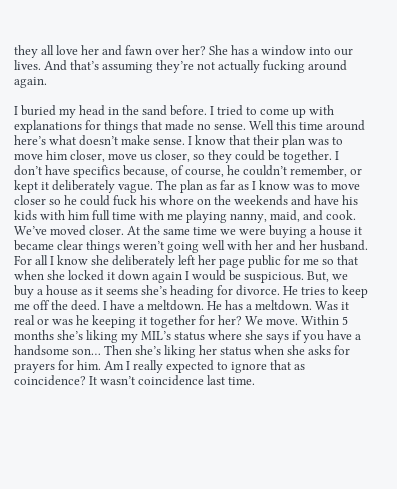they all love her and fawn over her? She has a window into our lives. And that’s assuming they’re not actually fucking around again.

I buried my head in the sand before. I tried to come up with explanations for things that made no sense. Well this time around here’s what doesn’t make sense. I know that their plan was to move him closer, move us closer, so they could be together. I don’t have specifics because, of course, he couldn’t remember, or kept it deliberately vague. The plan as far as I know was to move closer so he could fuck his whore on the weekends and have his kids with him full time with me playing nanny, maid, and cook. We’ve moved closer. At the same time we were buying a house it became clear things weren’t going well with her and her husband. For all I know she deliberately left her page public for me so that when she locked it down again I would be suspicious. But, we buy a house as it seems she’s heading for divorce. He tries to keep me off the deed. I have a meltdown. He has a meltdown. Was it real or was he keeping it together for her? We move. Within 5 months she’s liking my MIL’s status where she says if you have a handsome son… Then she’s liking her status when she asks for prayers for him. Am I really expected to ignore that as coincidence? It wasn’t coincidence last time.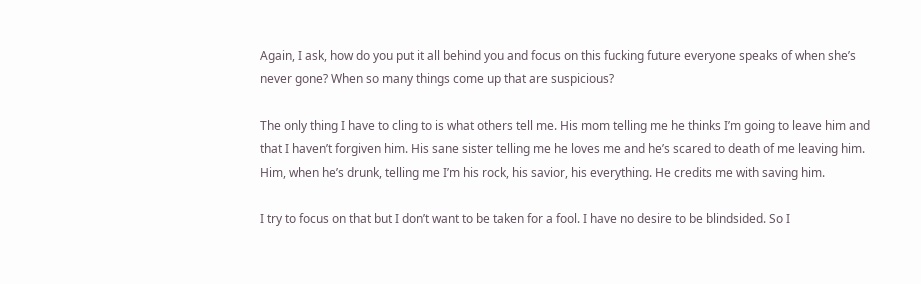Again, I ask, how do you put it all behind you and focus on this fucking future everyone speaks of when she’s never gone? When so many things come up that are suspicious?

The only thing I have to cling to is what others tell me. His mom telling me he thinks I’m going to leave him and that I haven’t forgiven him. His sane sister telling me he loves me and he’s scared to death of me leaving him. Him, when he’s drunk, telling me I’m his rock, his savior, his everything. He credits me with saving him.

I try to focus on that but I don’t want to be taken for a fool. I have no desire to be blindsided. So I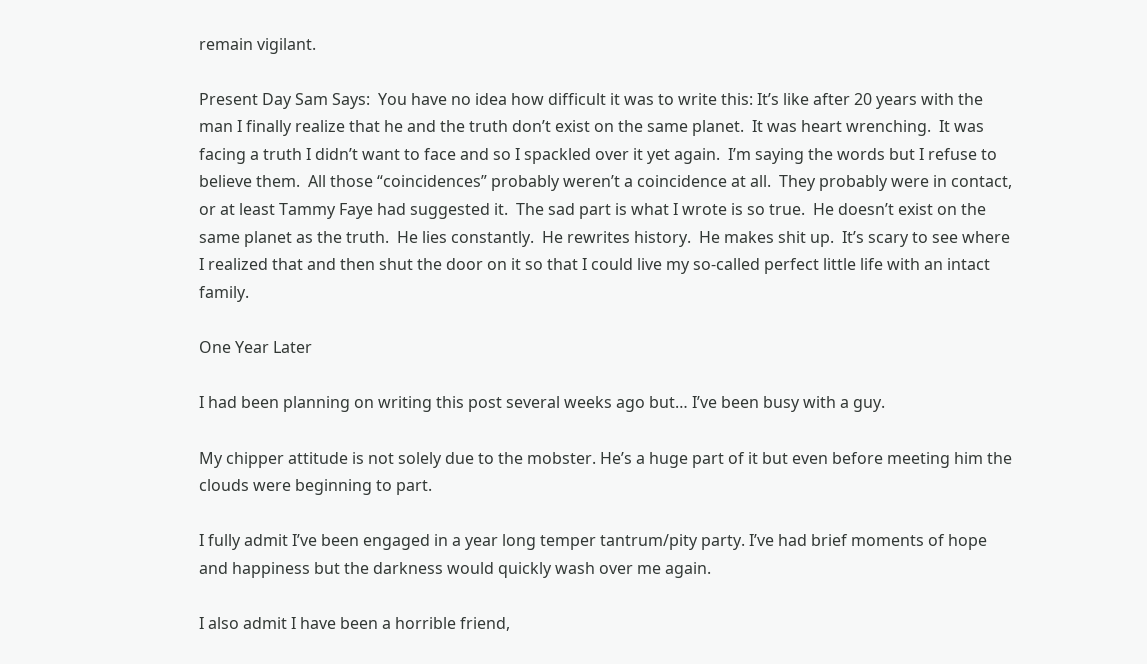remain vigilant.

Present Day Sam Says:  You have no idea how difficult it was to write this: It’s like after 20 years with the man I finally realize that he and the truth don’t exist on the same planet.  It was heart wrenching.  It was facing a truth I didn’t want to face and so I spackled over it yet again.  I’m saying the words but I refuse to believe them.  All those “coincidences” probably weren’t a coincidence at all.  They probably were in contact, or at least Tammy Faye had suggested it.  The sad part is what I wrote is so true.  He doesn’t exist on the same planet as the truth.  He lies constantly.  He rewrites history.  He makes shit up.  It’s scary to see where I realized that and then shut the door on it so that I could live my so-called perfect little life with an intact family.

One Year Later

I had been planning on writing this post several weeks ago but… I’ve been busy with a guy.

My chipper attitude is not solely due to the mobster. He’s a huge part of it but even before meeting him the clouds were beginning to part.

I fully admit I’ve been engaged in a year long temper tantrum/pity party. I’ve had brief moments of hope and happiness but the darkness would quickly wash over me again.

I also admit I have been a horrible friend,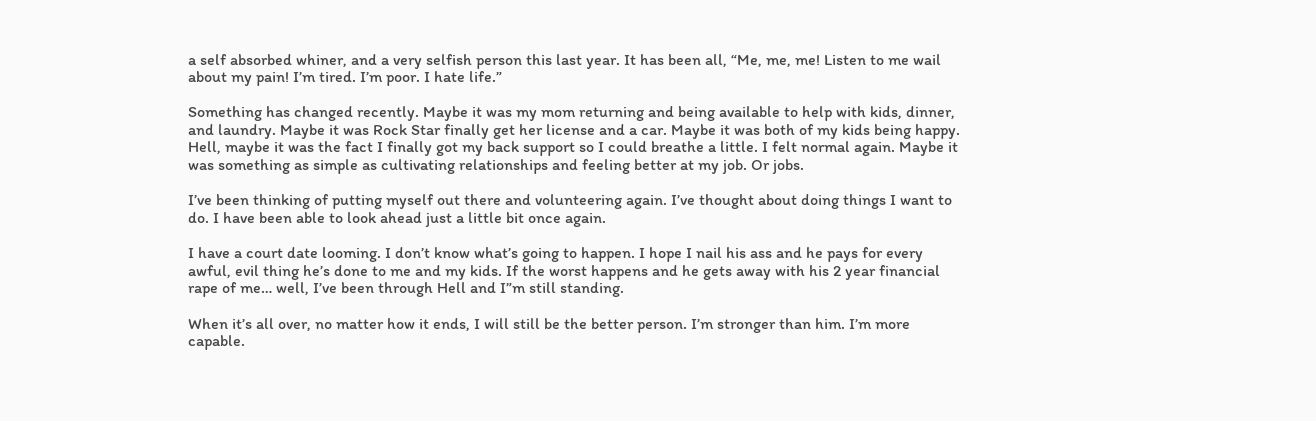a self absorbed whiner, and a very selfish person this last year. It has been all, “Me, me, me! Listen to me wail about my pain! I’m tired. I’m poor. I hate life.”

Something has changed recently. Maybe it was my mom returning and being available to help with kids, dinner, and laundry. Maybe it was Rock Star finally get her license and a car. Maybe it was both of my kids being happy. Hell, maybe it was the fact I finally got my back support so I could breathe a little. I felt normal again. Maybe it was something as simple as cultivating relationships and feeling better at my job. Or jobs.

I’ve been thinking of putting myself out there and volunteering again. I’ve thought about doing things I want to do. I have been able to look ahead just a little bit once again.

I have a court date looming. I don’t know what’s going to happen. I hope I nail his ass and he pays for every awful, evil thing he’s done to me and my kids. If the worst happens and he gets away with his 2 year financial rape of me… well, I’ve been through Hell and I”m still standing.

When it’s all over, no matter how it ends, I will still be the better person. I’m stronger than him. I’m more capable.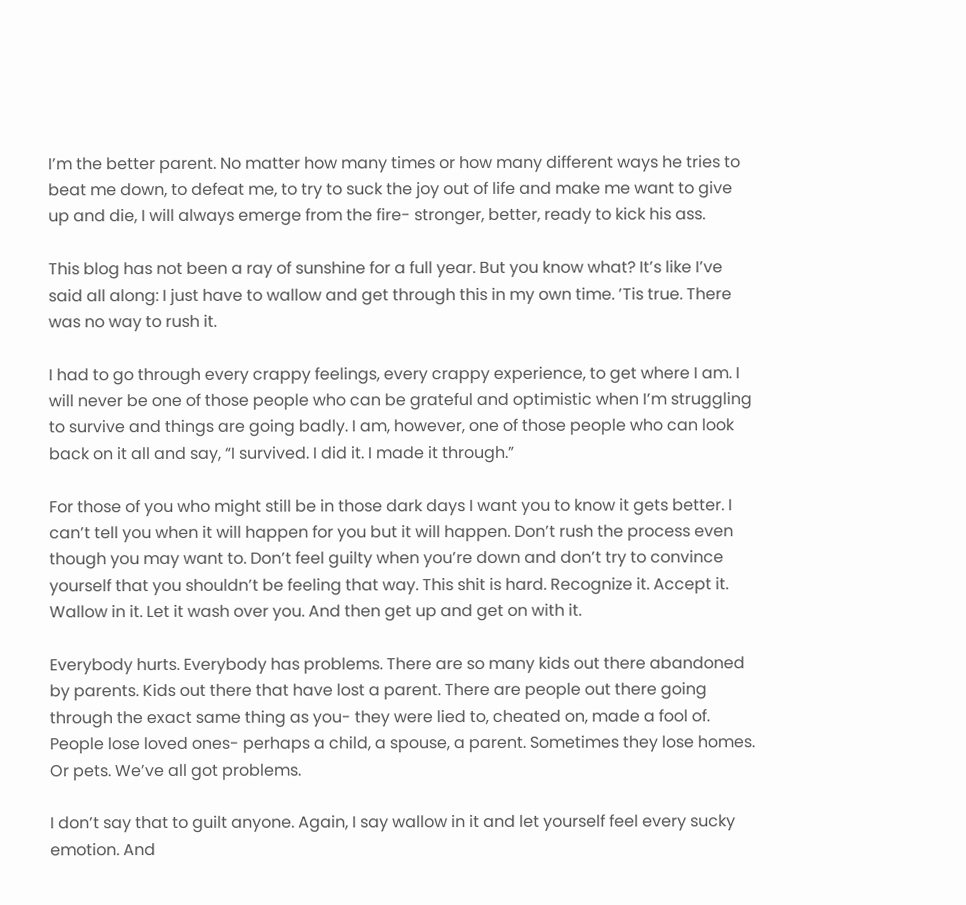I’m the better parent. No matter how many times or how many different ways he tries to beat me down, to defeat me, to try to suck the joy out of life and make me want to give up and die, I will always emerge from the fire- stronger, better, ready to kick his ass.

This blog has not been a ray of sunshine for a full year. But you know what? It’s like I’ve said all along: I just have to wallow and get through this in my own time. ’Tis true. There was no way to rush it.

I had to go through every crappy feelings, every crappy experience, to get where I am. I will never be one of those people who can be grateful and optimistic when I’m struggling to survive and things are going badly. I am, however, one of those people who can look back on it all and say, “I survived. I did it. I made it through.”

For those of you who might still be in those dark days I want you to know it gets better. I can’t tell you when it will happen for you but it will happen. Don’t rush the process even though you may want to. Don’t feel guilty when you’re down and don’t try to convince yourself that you shouldn’t be feeling that way. This shit is hard. Recognize it. Accept it. Wallow in it. Let it wash over you. And then get up and get on with it.

Everybody hurts. Everybody has problems. There are so many kids out there abandoned by parents. Kids out there that have lost a parent. There are people out there going through the exact same thing as you- they were lied to, cheated on, made a fool of. People lose loved ones- perhaps a child, a spouse, a parent. Sometimes they lose homes. Or pets. We’ve all got problems.

I don’t say that to guilt anyone. Again, I say wallow in it and let yourself feel every sucky emotion. And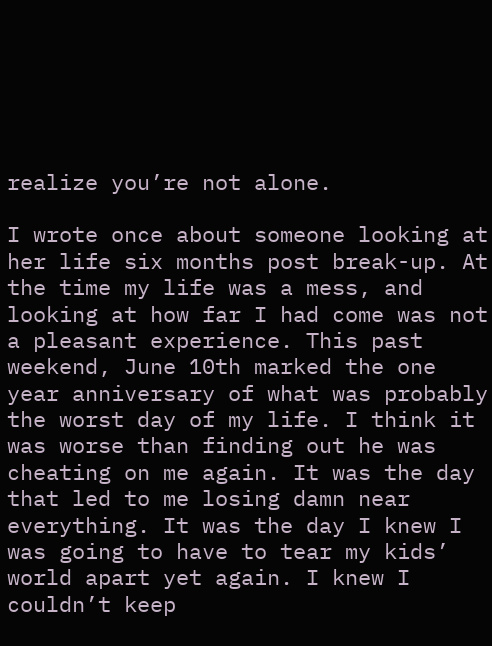realize you’re not alone.

I wrote once about someone looking at her life six months post break-up. At the time my life was a mess, and looking at how far I had come was not a pleasant experience. This past weekend, June 10th marked the one year anniversary of what was probably the worst day of my life. I think it was worse than finding out he was cheating on me again. It was the day that led to me losing damn near everything. It was the day I knew I was going to have to tear my kids’ world apart yet again. I knew I couldn’t keep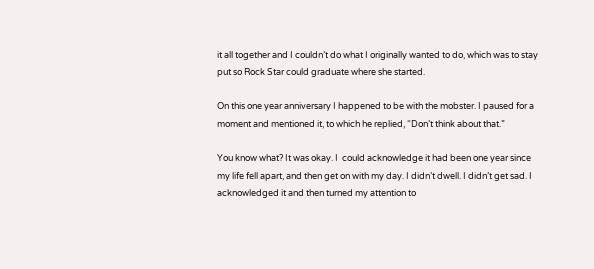it all together and I couldn’t do what I originally wanted to do, which was to stay put so Rock Star could graduate where she started.

On this one year anniversary I happened to be with the mobster. I paused for a moment and mentioned it, to which he replied, “Don’t think about that.”

You know what? It was okay. I  could acknowledge it had been one year since my life fell apart, and then get on with my day. I didn’t dwell. I didn’t get sad. I acknowledged it and then turned my attention to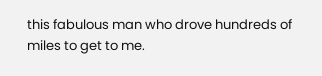this fabulous man who drove hundreds of miles to get to me.